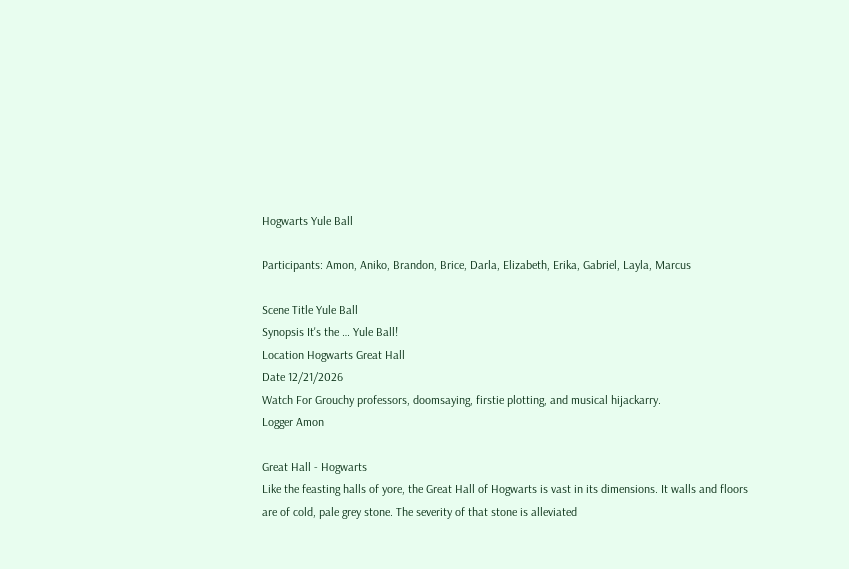Hogwarts Yule Ball

Participants: Amon, Aniko, Brandon, Brice, Darla, Elizabeth, Erika, Gabriel, Layla, Marcus

Scene Title Yule Ball
Synopsis It's the … Yule Ball!
Location Hogwarts Great Hall
Date 12/21/2026
Watch For Grouchy professors, doomsaying, firstie plotting, and musical hijackarry.
Logger Amon

Great Hall - Hogwarts
Like the feasting halls of yore, the Great Hall of Hogwarts is vast in its dimensions. It walls and floors are of cold, pale grey stone. The severity of that stone is alleviated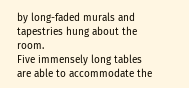by long-faded murals and tapestries hung about the room.
Five immensely long tables are able to accommodate the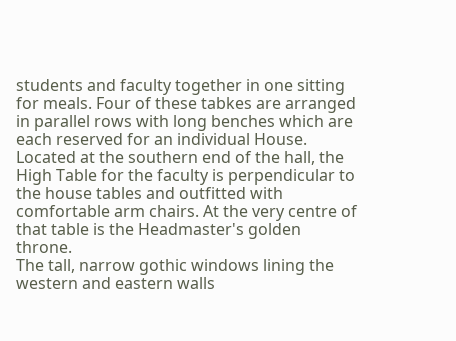students and faculty together in one sitting for meals. Four of these tabkes are arranged in parallel rows with long benches which are each reserved for an individual House. Located at the southern end of the hall, the High Table for the faculty is perpendicular to the house tables and outfitted with comfortable arm chairs. At the very centre of that table is the Headmaster's golden throne.
The tall, narrow gothic windows lining the western and eastern walls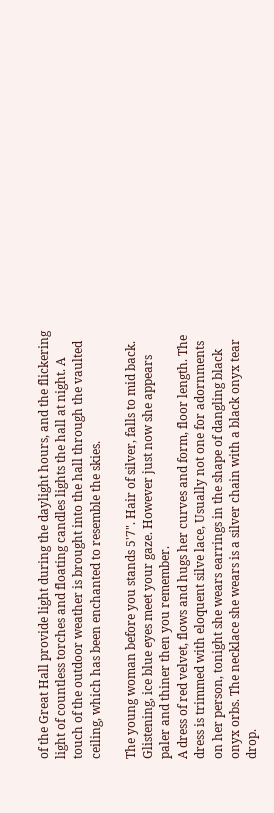of the Great Hall provide light during the daylight hours, and the flickering light of countless torches and floating candles lights the hall at night. A touch of the outdoor weather is brought into the hall through the vaulted ceiling, which has been enchanted to resemble the skies.

The young woman before you stands 5'7". Hair of silver, falls to mid back. Glistening, ice blue eyes meet your gaze. However just now she appears paler and thiner then you remember.
A dress of red velvet, flows and hugs her curves and form, floor length. The dress is trimmed with eloquent silve lace, Usually not one for adornments on her person, tonight she wears earrings in the shape of dangling black onyx orbs. The necklace she wears is a silver chain with a black onyx tear drop.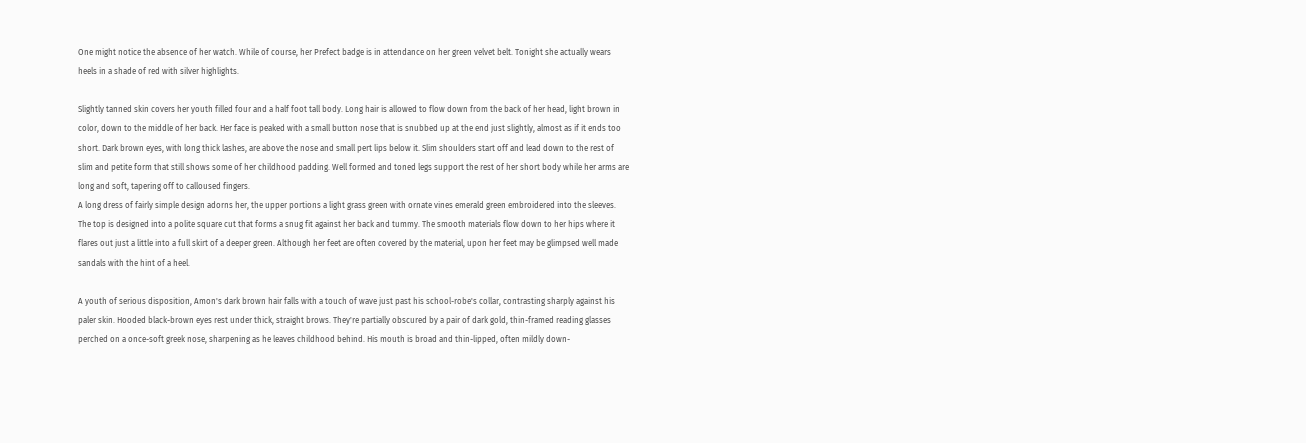One might notice the absence of her watch. While of course, her Prefect badge is in attendance on her green velvet belt. Tonight she actually wears heels in a shade of red with silver highlights.

Slightly tanned skin covers her youth filled four and a half foot tall body. Long hair is allowed to flow down from the back of her head, light brown in color, down to the middle of her back. Her face is peaked with a small button nose that is snubbed up at the end just slightly, almost as if it ends too short. Dark brown eyes, with long thick lashes, are above the nose and small pert lips below it. Slim shoulders start off and lead down to the rest of slim and petite form that still shows some of her childhood padding. Well formed and toned legs support the rest of her short body while her arms are long and soft, tapering off to calloused fingers.
A long dress of fairly simple design adorns her, the upper portions a light grass green with ornate vines emerald green embroidered into the sleeves. The top is designed into a polite square cut that forms a snug fit against her back and tummy. The smooth materials flow down to her hips where it flares out just a little into a full skirt of a deeper green. Although her feet are often covered by the material, upon her feet may be glimpsed well made sandals with the hint of a heel.

A youth of serious disposition, Amon's dark brown hair falls with a touch of wave just past his school-robe's collar, contrasting sharply against his paler skin. Hooded black-brown eyes rest under thick, straight brows. They're partially obscured by a pair of dark gold, thin-framed reading glasses perched on a once-soft greek nose, sharpening as he leaves childhood behind. His mouth is broad and thin-lipped, often mildly down-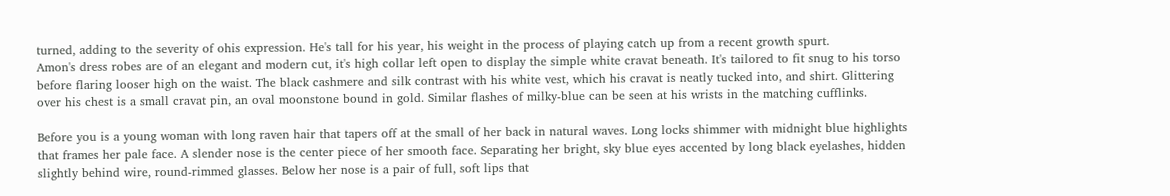turned, adding to the severity of ohis expression. He's tall for his year, his weight in the process of playing catch up from a recent growth spurt.
Amon's dress robes are of an elegant and modern cut, it's high collar left open to display the simple white cravat beneath. It's tailored to fit snug to his torso before flaring looser high on the waist. The black cashmere and silk contrast with his white vest, which his cravat is neatly tucked into, and shirt. Glittering over his chest is a small cravat pin, an oval moonstone bound in gold. Similar flashes of milky-blue can be seen at his wrists in the matching cufflinks.

Before you is a young woman with long raven hair that tapers off at the small of her back in natural waves. Long locks shimmer with midnight blue highlights that frames her pale face. A slender nose is the center piece of her smooth face. Separating her bright, sky blue eyes accented by long black eyelashes, hidden slightly behind wire, round-rimmed glasses. Below her nose is a pair of full, soft lips that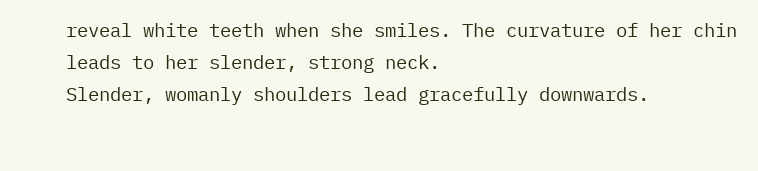reveal white teeth when she smiles. The curvature of her chin leads to her slender, strong neck.
Slender, womanly shoulders lead gracefully downwards.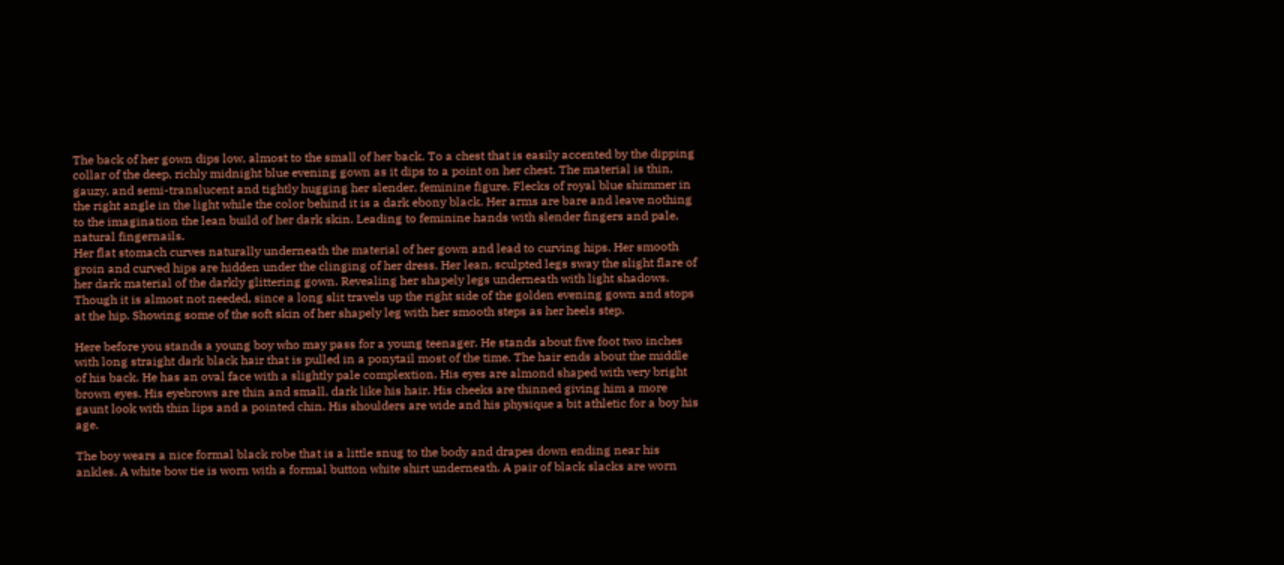The back of her gown dips low, almost to the small of her back. To a chest that is easily accented by the dipping collar of the deep, richly midnight blue evening gown as it dips to a point on her chest. The material is thin, gauzy, and semi-translucent and tightly hugging her slender, feminine figure. Flecks of royal blue shimmer in the right angle in the light while the color behind it is a dark ebony black. Her arms are bare and leave nothing to the imagination the lean build of her dark skin. Leading to feminine hands with slender fingers and pale, natural fingernails.
Her flat stomach curves naturally underneath the material of her gown and lead to curving hips. Her smooth groin and curved hips are hidden under the clinging of her dress. Her lean, sculpted legs sway the slight flare of her dark material of the darkly glittering gown. Revealing her shapely legs underneath with light shadows. Though it is almost not needed, since a long slit travels up the right side of the golden evening gown and stops at the hip. Showing some of the soft skin of her shapely leg with her smooth steps as her heels step.

Here before you stands a young boy who may pass for a young teenager. He stands about five foot two inches with long straight dark black hair that is pulled in a ponytail most of the time. The hair ends about the middle of his back. He has an oval face with a slightly pale complextion. His eyes are almond shaped with very bright brown eyes. His eyebrows are thin and small, dark like his hair. His cheeks are thinned giving him a more gaunt look with thin lips and a pointed chin. His shoulders are wide and his physique a bit athletic for a boy his age.

The boy wears a nice formal black robe that is a little snug to the body and drapes down ending near his ankles. A white bow tie is worn with a formal button white shirt underneath. A pair of black slacks are worn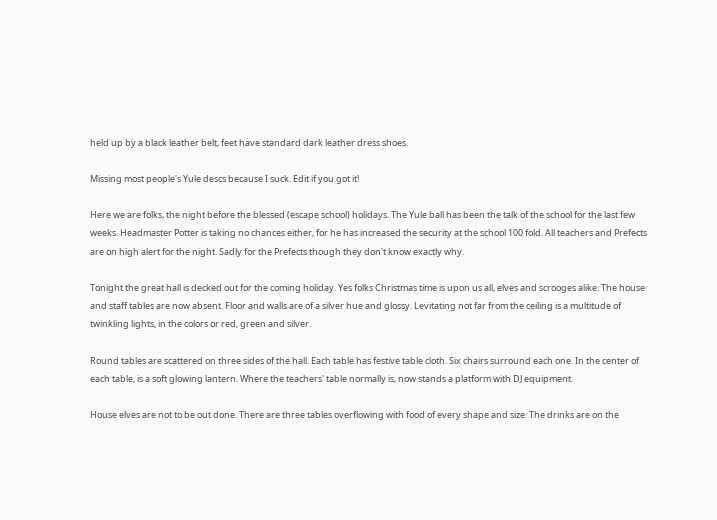held up by a black leather belt, feet have standard dark leather dress shoes.

Missing most people's Yule descs because I suck. Edit if you got it!

Here we are folks, the night before the blessed (escape school) holidays. The Yule ball has been the talk of the school for the last few weeks. Headmaster Potter is taking no chances either, for he has increased the security at the school 100 fold. All teachers and Prefects are on high alert for the night. Sadly for the Prefects though they don't know exactly why.

Tonight the great hall is decked out for the coming holiday. Yes folks Christmas time is upon us all, elves and scrooges alike. The house and staff tables are now absent. Floor and walls are of a silver hue and glossy. Levitating not far from the ceiling is a multitude of twinkling lights, in the colors or red, green and silver.

Round tables are scattered on three sides of the hall. Each table has festive table cloth. Six chairs surround each one. In the center of each table, is a soft glowing lantern. Where the teachers' table normally is, now stands a platform with DJ equipment.

House elves are not to be out done. There are three tables overflowing with food of every shape and size. The drinks are on the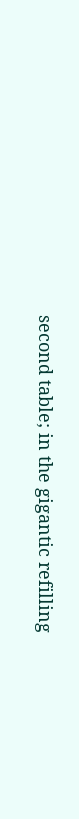second table; in the gigantic refilling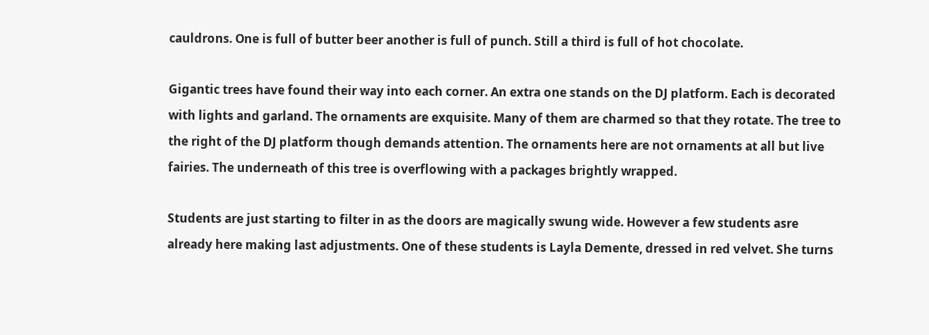cauldrons. One is full of butter beer another is full of punch. Still a third is full of hot chocolate.

Gigantic trees have found their way into each corner. An extra one stands on the DJ platform. Each is decorated with lights and garland. The ornaments are exquisite. Many of them are charmed so that they rotate. The tree to the right of the DJ platform though demands attention. The ornaments here are not ornaments at all but live fairies. The underneath of this tree is overflowing with a packages brightly wrapped.

Students are just starting to filter in as the doors are magically swung wide. However a few students asre already here making last adjustments. One of these students is Layla Demente, dressed in red velvet. She turns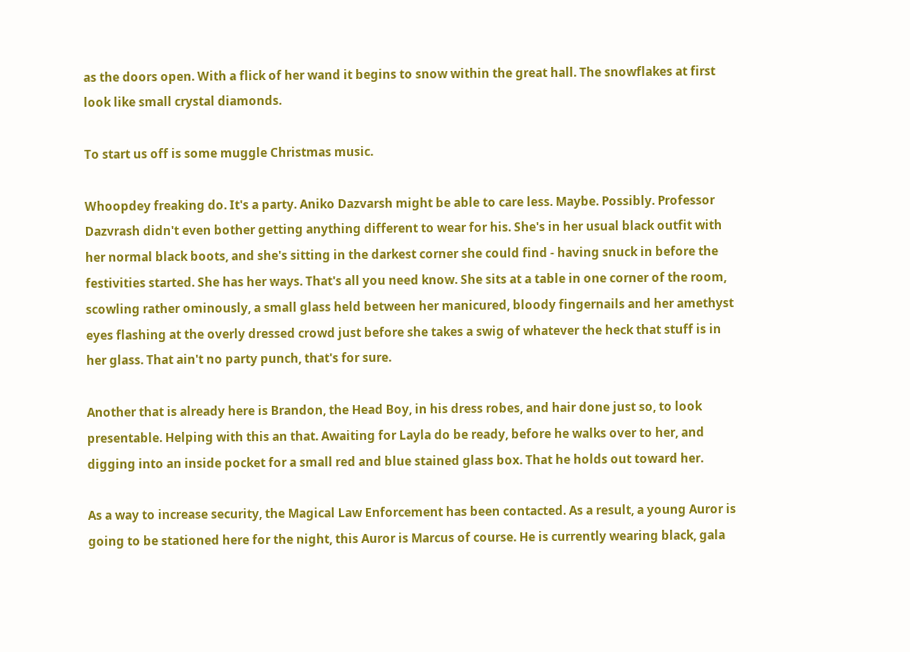as the doors open. With a flick of her wand it begins to snow within the great hall. The snowflakes at first look like small crystal diamonds.

To start us off is some muggle Christmas music.

Whoopdey freaking do. It's a party. Aniko Dazvarsh might be able to care less. Maybe. Possibly. Professor Dazvrash didn't even bother getting anything different to wear for his. She's in her usual black outfit with her normal black boots, and she's sitting in the darkest corner she could find - having snuck in before the festivities started. She has her ways. That's all you need know. She sits at a table in one corner of the room, scowling rather ominously, a small glass held between her manicured, bloody fingernails and her amethyst eyes flashing at the overly dressed crowd just before she takes a swig of whatever the heck that stuff is in her glass. That ain't no party punch, that's for sure.

Another that is already here is Brandon, the Head Boy, in his dress robes, and hair done just so, to look presentable. Helping with this an that. Awaiting for Layla do be ready, before he walks over to her, and digging into an inside pocket for a small red and blue stained glass box. That he holds out toward her.

As a way to increase security, the Magical Law Enforcement has been contacted. As a result, a young Auror is going to be stationed here for the night, this Auror is Marcus of course. He is currently wearing black, gala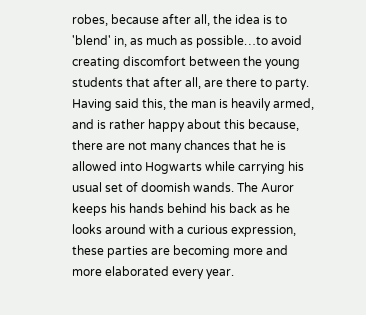robes, because after all, the idea is to 'blend' in, as much as possible…to avoid creating discomfort between the young students that after all, are there to party. Having said this, the man is heavily armed, and is rather happy about this because, there are not many chances that he is allowed into Hogwarts while carrying his usual set of doomish wands. The Auror keeps his hands behind his back as he looks around with a curious expression, these parties are becoming more and more elaborated every year.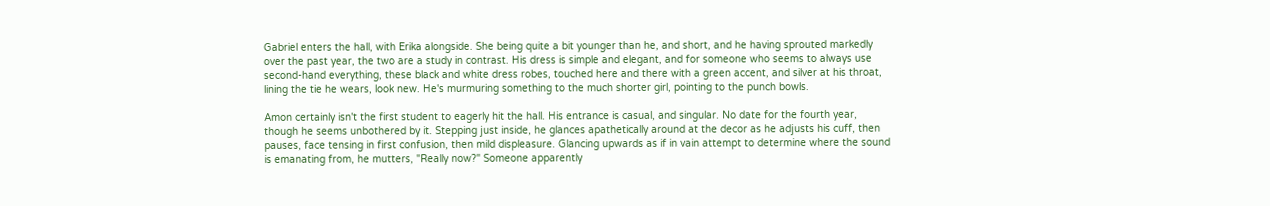Gabriel enters the hall, with Erika alongside. She being quite a bit younger than he, and short, and he having sprouted markedly over the past year, the two are a study in contrast. His dress is simple and elegant, and for someone who seems to always use second-hand everything, these black and white dress robes, touched here and there with a green accent, and silver at his throat, lining the tie he wears, look new. He's murmuring something to the much shorter girl, pointing to the punch bowls.

Amon certainly isn't the first student to eagerly hit the hall. His entrance is casual, and singular. No date for the fourth year, though he seems unbothered by it. Stepping just inside, he glances apathetically around at the decor as he adjusts his cuff, then pauses, face tensing in first confusion, then mild displeasure. Glancing upwards as if in vain attempt to determine where the sound is emanating from, he mutters, "Really now?" Someone apparently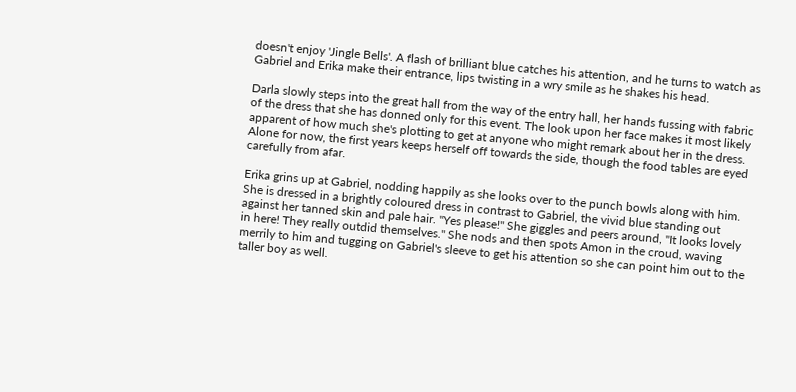doesn't enjoy 'Jingle Bells'. A flash of brilliant blue catches his attention, and he turns to watch as Gabriel and Erika make their entrance, lips twisting in a wry smile as he shakes his head.

Darla slowly steps into the great hall from the way of the entry hall, her hands fussing with fabric of the dress that she has donned only for this event. The look upon her face makes it most likely apparent of how much she's plotting to get at anyone who might remark about her in the dress. Alone for now, the first years keeps herself off towards the side, though the food tables are eyed carefully from afar.

Erika grins up at Gabriel, nodding happily as she looks over to the punch bowls along with him. She is dressed in a brightly coloured dress in contrast to Gabriel, the vivid blue standing out against her tanned skin and pale hair. "Yes please!" She giggles and peers around, "It looks lovely in here! They really outdid themselves." She nods and then spots Amon in the croud, waving merrily to him and tugging on Gabriel's sleeve to get his attention so she can point him out to the taller boy as well.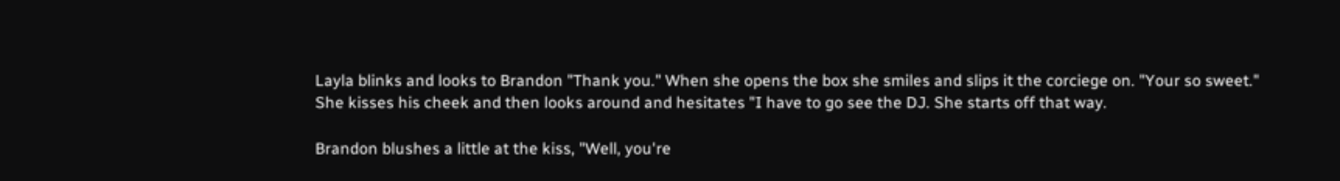Layla blinks and looks to Brandon "Thank you." When she opens the box she smiles and slips it the corciege on. "Your so sweet." She kisses his cheek and then looks around and hesitates "I have to go see the DJ. She starts off that way.

Brandon blushes a little at the kiss, "Well, you're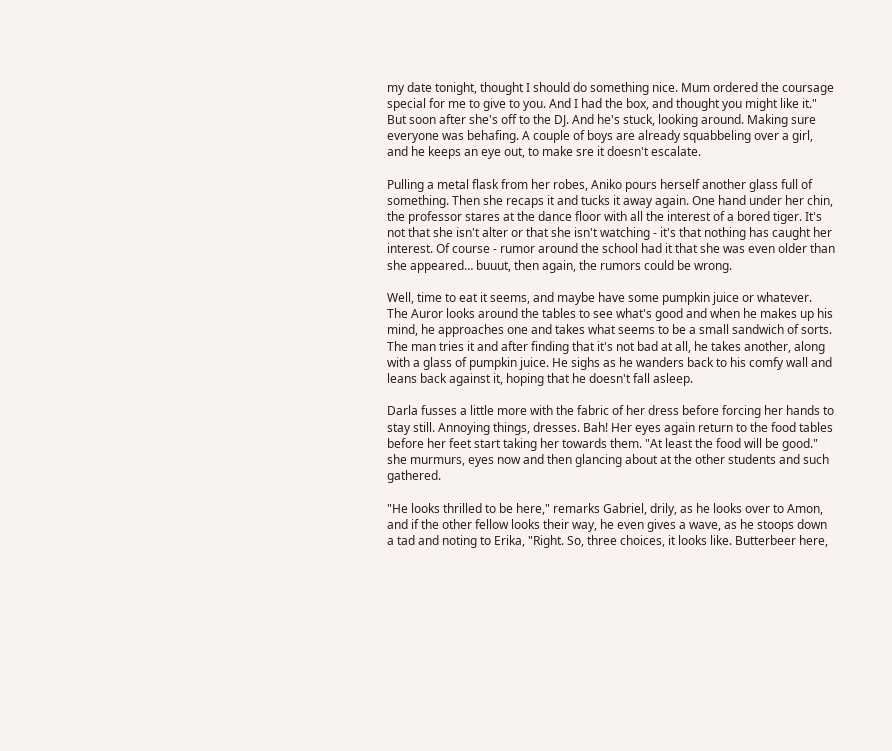my date tonight, thought I should do something nice. Mum ordered the coursage special for me to give to you. And I had the box, and thought you might like it." But soon after she's off to the DJ. And he's stuck, looking around. Making sure everyone was behafing. A couple of boys are already squabbeling over a girl, and he keeps an eye out, to make sre it doesn't escalate.

Pulling a metal flask from her robes, Aniko pours herself another glass full of something. Then she recaps it and tucks it away again. One hand under her chin, the professor stares at the dance floor with all the interest of a bored tiger. It's not that she isn't alter or that she isn't watching - it's that nothing has caught her interest. Of course - rumor around the school had it that she was even older than she appeared… buuut, then again, the rumors could be wrong.

Well, time to eat it seems, and maybe have some pumpkin juice or whatever. The Auror looks around the tables to see what's good and when he makes up his mind, he approaches one and takes what seems to be a small sandwich of sorts. The man tries it and after finding that it's not bad at all, he takes another, along with a glass of pumpkin juice. He sighs as he wanders back to his comfy wall and leans back against it, hoping that he doesn't fall asleep.

Darla fusses a little more with the fabric of her dress before forcing her hands to stay still. Annoying things, dresses. Bah! Her eyes again return to the food tables before her feet start taking her towards them. "At least the food will be good." she murmurs, eyes now and then glancing about at the other students and such gathered.

"He looks thrilled to be here," remarks Gabriel, drily, as he looks over to Amon, and if the other fellow looks their way, he even gives a wave, as he stoops down a tad and noting to Erika, "Right. So, three choices, it looks like. Butterbeer here,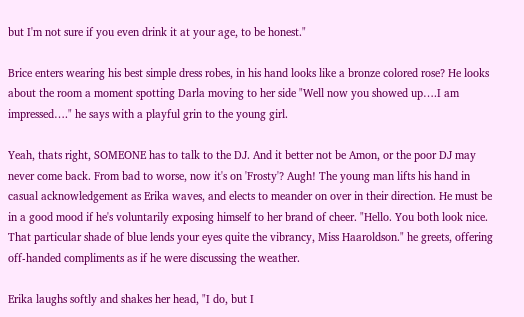but I'm not sure if you even drink it at your age, to be honest."

Brice enters wearing his best simple dress robes, in his hand looks like a bronze colored rose? He looks about the room a moment spotting Darla moving to her side "Well now you showed up….I am impressed…." he says with a playful grin to the young girl.

Yeah, thats right, SOMEONE has to talk to the DJ. And it better not be Amon, or the poor DJ may never come back. From bad to worse, now it's on 'Frosty'? Augh! The young man lifts his hand in casual acknowledgement as Erika waves, and elects to meander on over in their direction. He must be in a good mood if he's voluntarily exposing himself to her brand of cheer. "Hello. You both look nice. That particular shade of blue lends your eyes quite the vibrancy, Miss Haaroldson." he greets, offering off-handed compliments as if he were discussing the weather.

Erika laughs softly and shakes her head, "I do, but I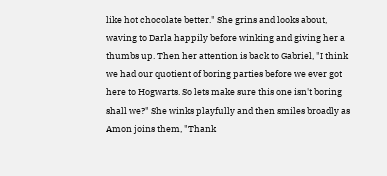like hot chocolate better." She grins and looks about, waving to Darla happily before winking and giving her a thumbs up. Then her attention is back to Gabriel, "I think we had our quotient of boring parties before we ever got here to Hogwarts. So lets make sure this one isn't boring shall we?" She winks playfully and then smiles broadly as Amon joins them, "Thank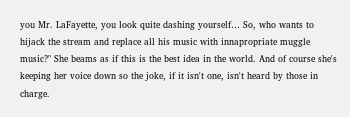you Mr. LaFayette, you look quite dashing yourself… So, who wants to hijack the stream and replace all his music with innapropriate muggle music?" She beams as if this is the best idea in the world. And of course she's keeping her voice down so the joke, if it isn't one, isn't heard by those in charge.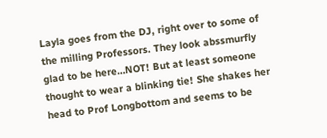Layla goes from the DJ, right over to some of the milling Professors. They look abssmurfly glad to be here…NOT! But at least someone thought to wear a blinking tie! She shakes her head to Prof Longbottom and seems to be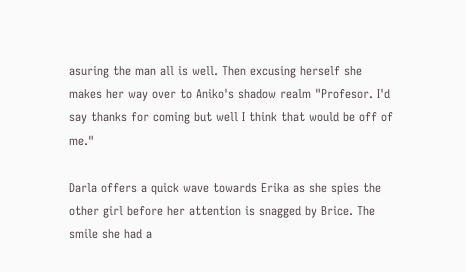asuring the man all is well. Then excusing herself she makes her way over to Aniko's shadow realm "Profesor. I'd say thanks for coming but well I think that would be off of me."

Darla offers a quick wave towards Erika as she spies the other girl before her attention is snagged by Brice. The smile she had a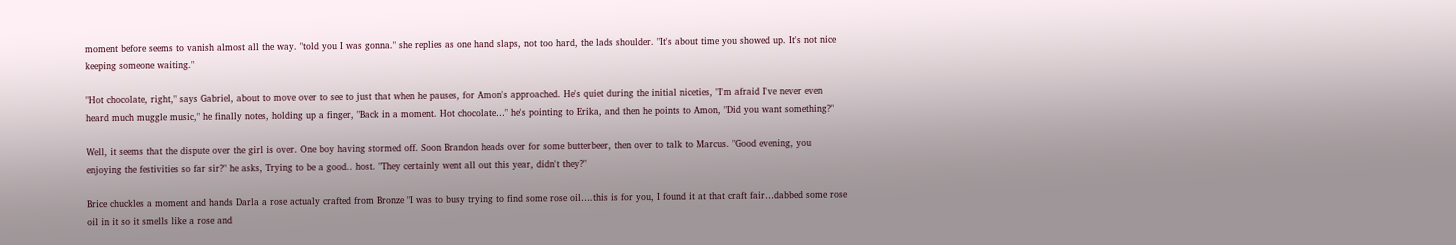moment before seems to vanish almost all the way. "told you I was gonna." she replies as one hand slaps, not too hard, the lads shoulder. "It's about time you showed up. It's not nice keeping someone waiting."

"Hot chocolate, right," says Gabriel, about to move over to see to just that when he pauses, for Amon's approached. He's quiet during the initial niceties, "I'm afraid I've never even heard much muggle music," he finally notes, holding up a finger, "Back in a moment. Hot chocolate…" he's pointing to Erika, and then he points to Amon, "Did you want something?"

Well, it seems that the dispute over the girl is over. One boy having stormed off. Soon Brandon heads over for some butterbeer, then over to talk to Marcus. "Good evening, you enjoying the festivities so far sir?" he asks, Trying to be a good.. host. "They certainly went all out this year, didn't they?"

Brice chuckles a moment and hands Darla a rose actualy crafted from Bronze "I was to busy trying to find some rose oil….this is for you, I found it at that craft fair…dabbed some rose oil in it so it smells like a rose and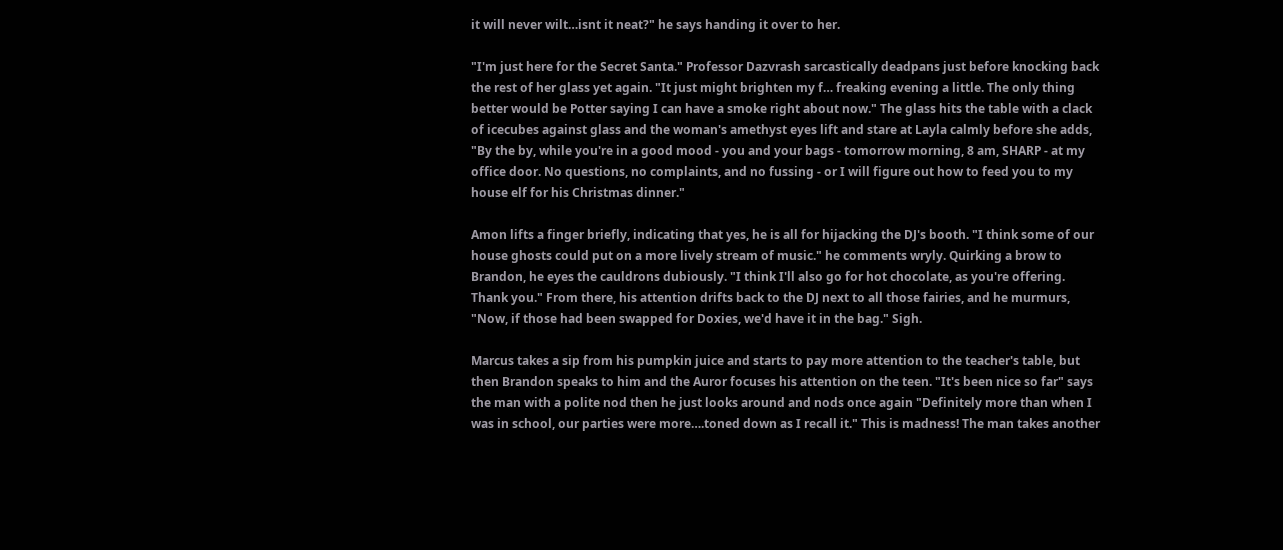it will never wilt…isnt it neat?" he says handing it over to her.

"I'm just here for the Secret Santa." Professor Dazvrash sarcastically deadpans just before knocking back the rest of her glass yet again. "It just might brighten my f… freaking evening a little. The only thing better would be Potter saying I can have a smoke right about now." The glass hits the table with a clack of icecubes against glass and the woman's amethyst eyes lift and stare at Layla calmly before she adds, "By the by, while you're in a good mood - you and your bags - tomorrow morning, 8 am, SHARP - at my office door. No questions, no complaints, and no fussing - or I will figure out how to feed you to my house elf for his Christmas dinner."

Amon lifts a finger briefly, indicating that yes, he is all for hijacking the DJ's booth. "I think some of our house ghosts could put on a more lively stream of music." he comments wryly. Quirking a brow to Brandon, he eyes the cauldrons dubiously. "I think I'll also go for hot chocolate, as you're offering. Thank you." From there, his attention drifts back to the DJ next to all those fairies, and he murmurs, "Now, if those had been swapped for Doxies, we'd have it in the bag." Sigh.

Marcus takes a sip from his pumpkin juice and starts to pay more attention to the teacher's table, but then Brandon speaks to him and the Auror focuses his attention on the teen. "It's been nice so far" says the man with a polite nod then he just looks around and nods once again "Definitely more than when I was in school, our parties were more….toned down as I recall it." This is madness! The man takes another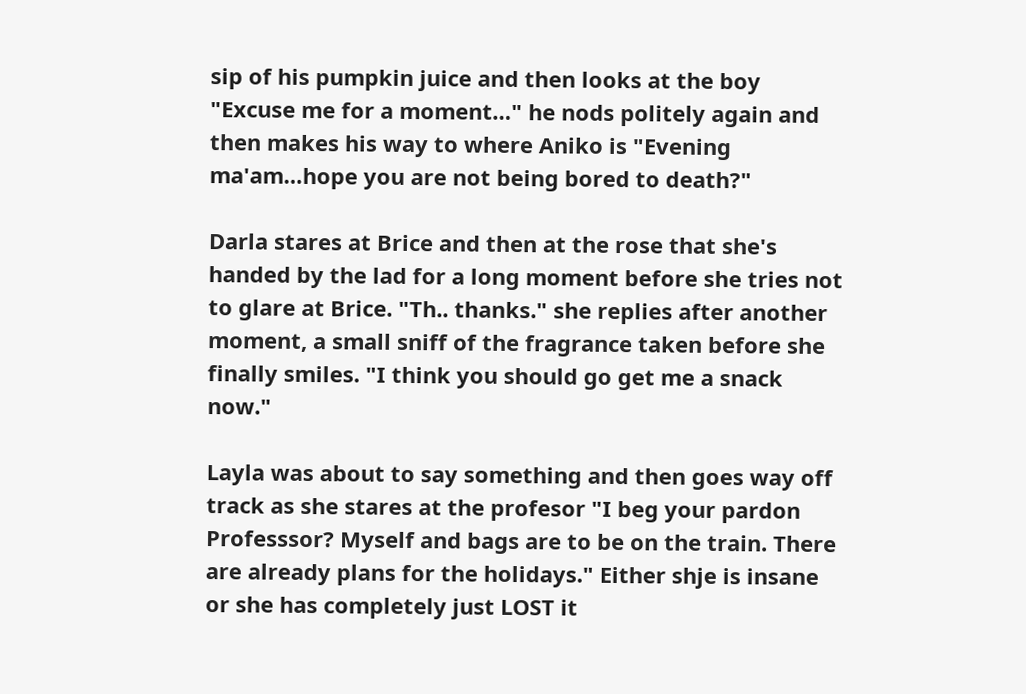sip of his pumpkin juice and then looks at the boy "Excuse me for a moment…" he nods politely again and then makes his way to where Aniko is "Evening ma'am…hope you are not being bored to death?"

Darla stares at Brice and then at the rose that she's handed by the lad for a long moment before she tries not to glare at Brice. "Th.. thanks." she replies after another moment, a small sniff of the fragrance taken before she finally smiles. "I think you should go get me a snack now."

Layla was about to say something and then goes way off track as she stares at the profesor "I beg your pardon Professsor? Myself and bags are to be on the train. There are already plans for the holidays." Either shje is insane or she has completely just LOST it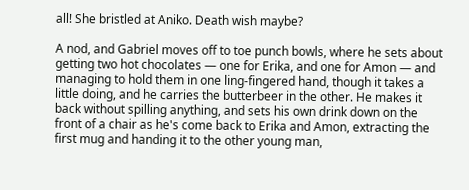all! She bristled at Aniko. Death wish maybe?

A nod, and Gabriel moves off to toe punch bowls, where he sets about getting two hot chocolates — one for Erika, and one for Amon — and managing to hold them in one ling-fingered hand, though it takes a little doing, and he carries the butterbeer in the other. He makes it back without spilling anything, and sets his own drink down on the front of a chair as he's come back to Erika and Amon, extracting the first mug and handing it to the other young man,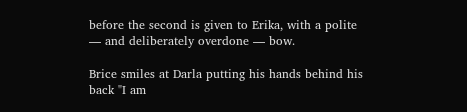before the second is given to Erika, with a polite — and deliberately overdone — bow.

Brice smiles at Darla putting his hands behind his back "I am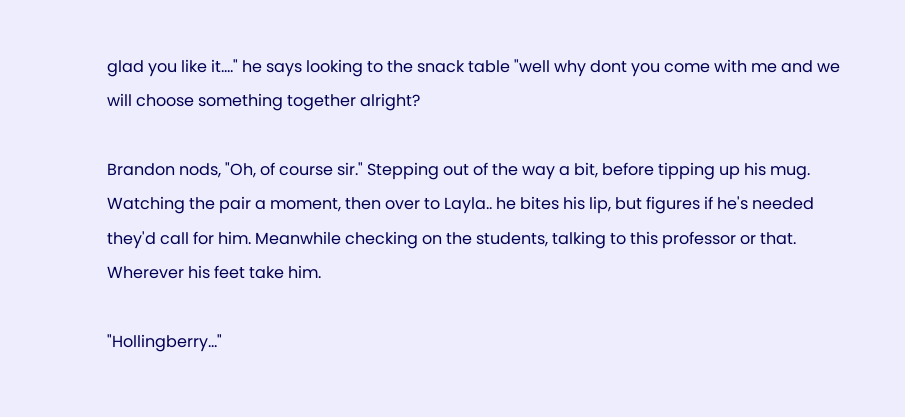glad you like it…." he says looking to the snack table "well why dont you come with me and we will choose something together alright?

Brandon nods, "Oh, of course sir." Stepping out of the way a bit, before tipping up his mug. Watching the pair a moment, then over to Layla.. he bites his lip, but figures if he's needed they'd call for him. Meanwhile checking on the students, talking to this professor or that. Wherever his feet take him.

"Hollingberry…"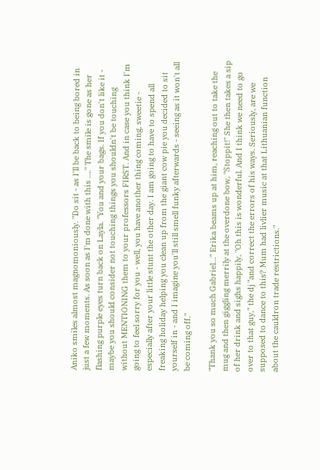Aniko smiles almost magnomoniously. "Do sit - as I'll be back to being bored in just a few moments. As soon as I'm done with this …." The smile is gone as her flashing purple eyes turn back on Layla. "You and your bags. If you don't like it - maybe you should consider not touching things you shouldn't be touching without MENTIONING them to your professors FIRST. And in case you think I'm going to feel sorry for you - well, you have another thing coming, sweetie - especially after your little stunt the other day. I am going to have to spend all freaking holiday helping you clean up from the giant cow pie you decided to sit yourself in - and I imagine you'll still smell funky afterwards - seeing as it won't all be coming off."

"Thank you so much Gabriel…" Erika beams up at him, reaching out to take the mug and then giggling merrily at the overdone bow, "Stoppit!" She then takes a sip of her drink and sighs happily, "Oh this is wonderful. And I think we need to go over to that guy," the dj "and correct the errors of his ways. Seriously, are we supposed to dance to this? Mum had livlier music at that Lithuanian function about the cauldron trade restrictions."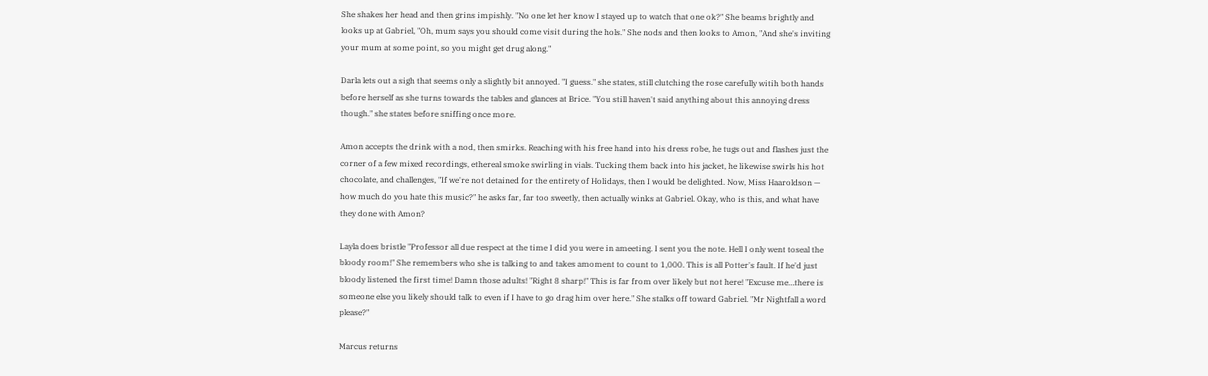She shakes her head and then grins impishly. "No one let her know I stayed up to watch that one ok?" She beams brightly and looks up at Gabriel, "Oh, mum says you should come visit during the hols." She nods and then looks to Amon, "And she's inviting your mum at some point, so you might get drug along."

Darla lets out a sigh that seems only a slightly bit annoyed. "I guess." she states, still clutching the rose carefully witih both hands before herself as she turns towards the tables and glances at Brice. "You still haven't said anything about this annoying dress though." she states before sniffing once more.

Amon accepts the drink with a nod, then smirks. Reaching with his free hand into his dress robe, he tugs out and flashes just the corner of a few mixed recordings, ethereal smoke swirling in vials. Tucking them back into his jacket, he likewise swirls his hot chocolate, and challenges, "If we're not detained for the entirety of Holidays, then I would be delighted. Now, Miss Haaroldson — how much do you hate this music?" he asks far, far too sweetly, then actually winks at Gabriel. Okay, who is this, and what have they done with Amon?

Layla does bristle "Professor all due respect at the time I did you were in ameeting. I sent you the note. Hell I only went toseal the bloody room!" She remembers who she is talking to and takes amoment to count to 1,000. This is all Potter's fault. If he'd just bloody listened the first time! Damn those adults! "Right 8 sharp!" This is far from over likely but not here! "Excuse me…there is someone else you likely should talk to even if I have to go drag him over here." She stalks off toward Gabriel. "Mr Nightfall a word please?"

Marcus returns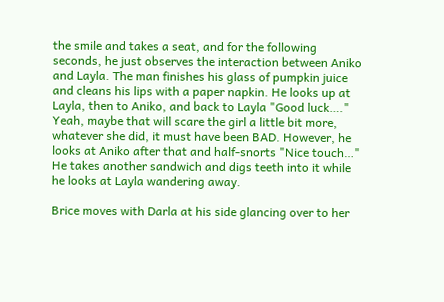the smile and takes a seat, and for the following seconds, he just observes the interaction between Aniko and Layla. The man finishes his glass of pumpkin juice and cleans his lips with a paper napkin. He looks up at Layla, then to Aniko, and back to Layla "Good luck…." Yeah, maybe that will scare the girl a little bit more, whatever she did, it must have been BAD. However, he looks at Aniko after that and half-snorts "Nice touch…" He takes another sandwich and digs teeth into it while he looks at Layla wandering away.

Brice moves with Darla at his side glancing over to her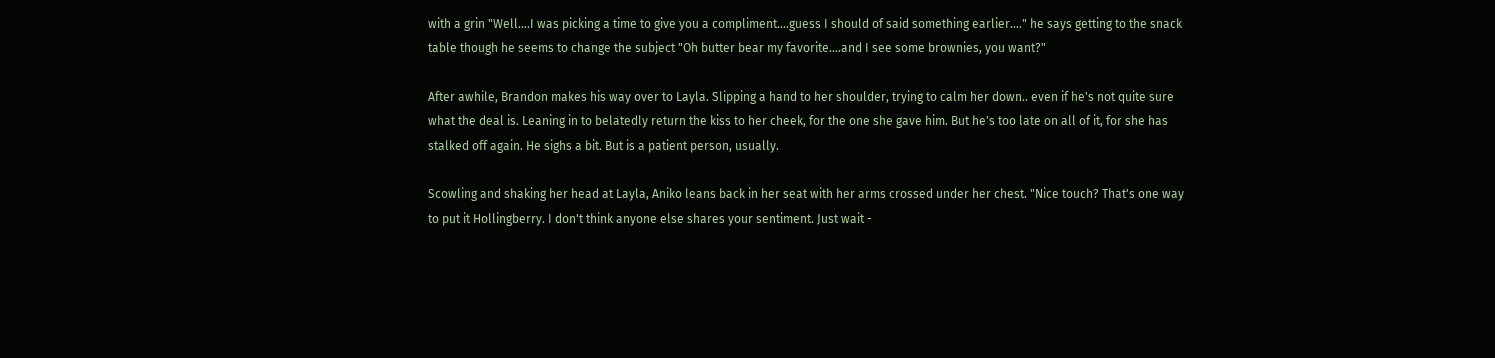with a grin "Well….I was picking a time to give you a compliment….guess I should of said something earlier…." he says getting to the snack table though he seems to change the subject "Oh butter bear my favorite….and I see some brownies, you want?"

After awhile, Brandon makes his way over to Layla. Slipping a hand to her shoulder, trying to calm her down.. even if he's not quite sure what the deal is. Leaning in to belatedly return the kiss to her cheek, for the one she gave him. But he's too late on all of it, for she has stalked off again. He sighs a bit. But is a patient person, usually.

Scowling and shaking her head at Layla, Aniko leans back in her seat with her arms crossed under her chest. "Nice touch? That's one way to put it Hollingberry. I don't think anyone else shares your sentiment. Just wait -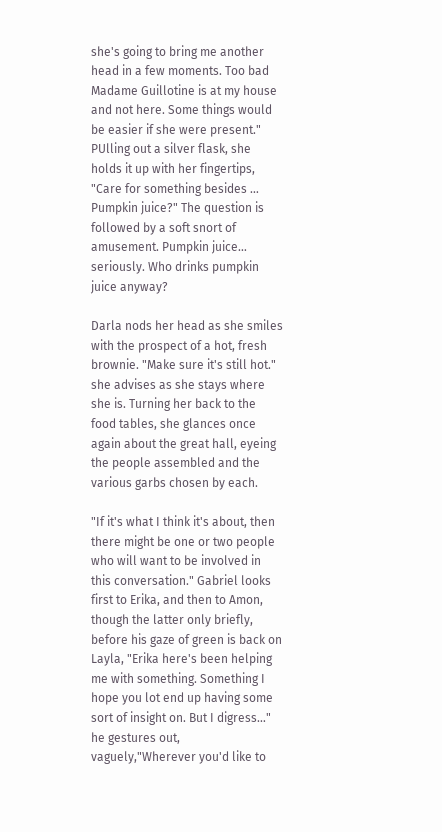she's going to bring me another head in a few moments. Too bad Madame Guillotine is at my house and not here. Some things would be easier if she were present." PUlling out a silver flask, she holds it up with her fingertips, "Care for something besides … Pumpkin juice?" The question is followed by a soft snort of amusement. Pumpkin juice… seriously. Who drinks pumpkin juice anyway?

Darla nods her head as she smiles with the prospect of a hot, fresh brownie. "Make sure it's still hot." she advises as she stays where she is. Turning her back to the food tables, she glances once again about the great hall, eyeing the people assembled and the various garbs chosen by each.

"If it's what I think it's about, then there might be one or two people who will want to be involved in this conversation." Gabriel looks first to Erika, and then to Amon, though the latter only briefly, before his gaze of green is back on Layla, "Erika here's been helping me with something. Something I hope you lot end up having some sort of insight on. But I digress…" he gestures out, vaguely,"Wherever you'd like to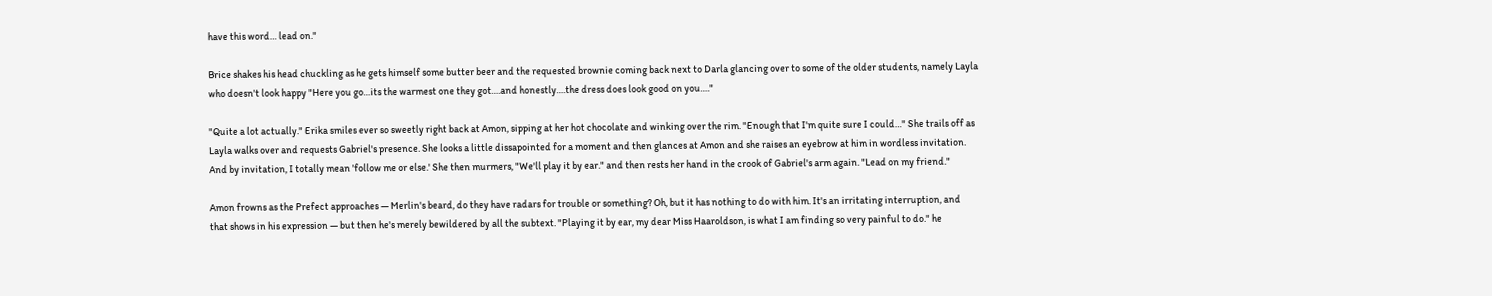have this word… lead on."

Brice shakes his head chuckling as he gets himself some butter beer and the requested brownie coming back next to Darla glancing over to some of the older students, namely Layla who doesn't look happy "Here you go…its the warmest one they got….and honestly….the dress does look good on you…."

"Quite a lot actually." Erika smiles ever so sweetly right back at Amon, sipping at her hot chocolate and winking over the rim. "Enough that I'm quite sure I could…" She trails off as Layla walks over and requests Gabriel's presence. She looks a little dissapointed for a moment and then glances at Amon and she raises an eyebrow at him in wordless invitation. And by invitation, I totally mean 'follow me or else.' She then murmers, "We'll play it by ear." and then rests her hand in the crook of Gabriel's arm again. "Lead on my friend."

Amon frowns as the Prefect approaches — Merlin's beard, do they have radars for trouble or something? Oh, but it has nothing to do with him. It's an irritating interruption, and that shows in his expression — but then he's merely bewildered by all the subtext. "Playing it by ear, my dear Miss Haaroldson, is what I am finding so very painful to do." he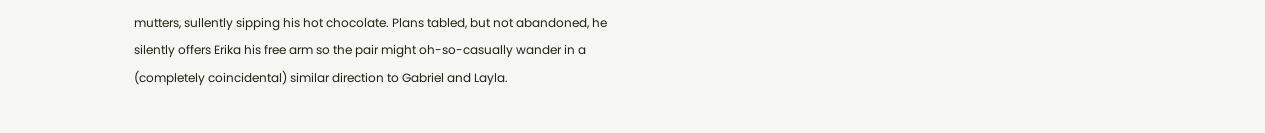mutters, sullently sipping his hot chocolate. Plans tabled, but not abandoned, he silently offers Erika his free arm so the pair might oh-so-casually wander in a (completely coincidental) similar direction to Gabriel and Layla.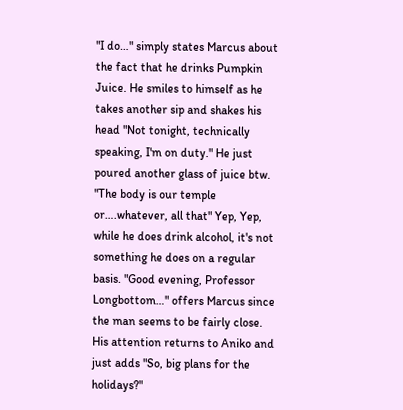"I do…" simply states Marcus about the fact that he drinks Pumpkin Juice. He smiles to himself as he takes another sip and shakes his head "Not tonight, technically speaking, I'm on duty." He just poured another glass of juice btw. "The body is our temple or….whatever, all that" Yep, Yep, while he does drink alcohol, it's not something he does on a regular basis. "Good evening, Professor Longbottom…" offers Marcus since the man seems to be fairly close. His attention returns to Aniko and just adds "So, big plans for the holidays?"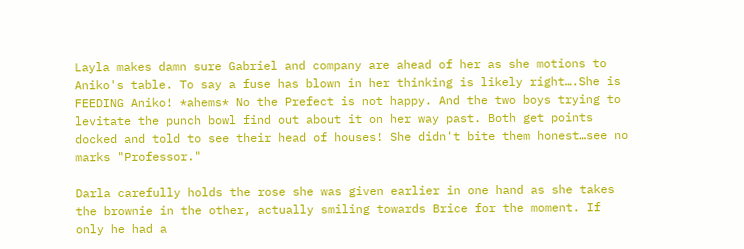Layla makes damn sure Gabriel and company are ahead of her as she motions to Aniko's table. To say a fuse has blown in her thinking is likely right….She is FEEDING Aniko! *ahems* No the Prefect is not happy. And the two boys trying to levitate the punch bowl find out about it on her way past. Both get points docked and told to see their head of houses! She didn't bite them honest…see no marks "Professor."

Darla carefully holds the rose she was given earlier in one hand as she takes the brownie in the other, actually smiling towards Brice for the moment. If only he had a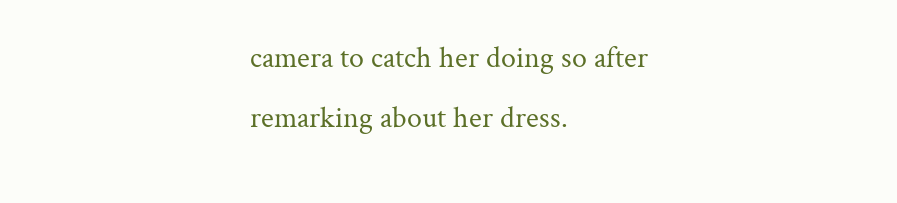camera to catch her doing so after remarking about her dress.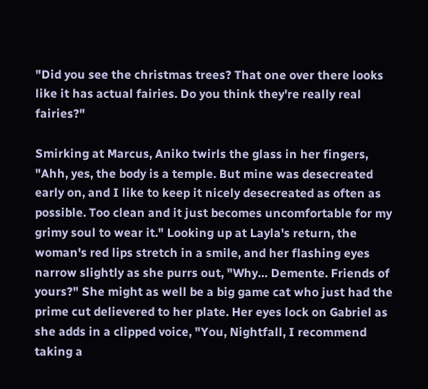"Did you see the christmas trees? That one over there looks like it has actual fairies. Do you think they're really real fairies?"

Smirking at Marcus, Aniko twirls the glass in her fingers, "Ahh, yes, the body is a temple. But mine was desecreated early on, and I like to keep it nicely desecreated as often as possible. Too clean and it just becomes uncomfortable for my grimy soul to wear it." Looking up at Layla's return, the woman's red lips stretch in a smile, and her flashing eyes narrow slightly as she purrs out, "Why… Demente. Friends of yours?" She might as well be a big game cat who just had the prime cut delievered to her plate. Her eyes lock on Gabriel as she adds in a clipped voice, "You, Nightfall, I recommend taking a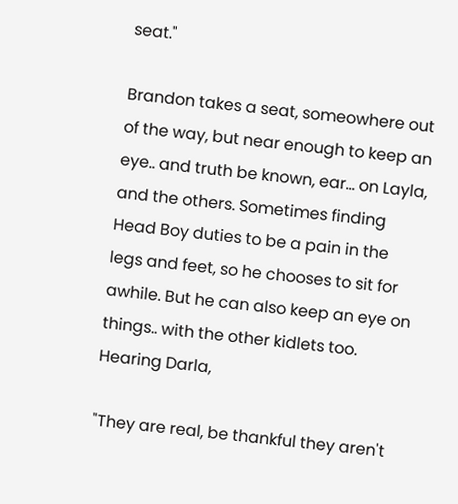seat."

Brandon takes a seat, someowhere out of the way, but near enough to keep an eye.. and truth be known, ear… on Layla, and the others. Sometimes finding Head Boy duties to be a pain in the legs and feet, so he chooses to sit for awhile. But he can also keep an eye on things.. with the other kidlets too. Hearing Darla,

"They are real, be thankful they aren't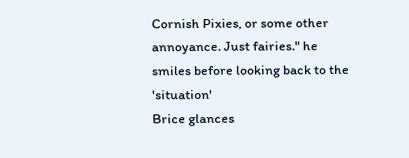Cornish Pixies, or some other annoyance. Just fairies." he smiles before looking back to the 'situation'
Brice glances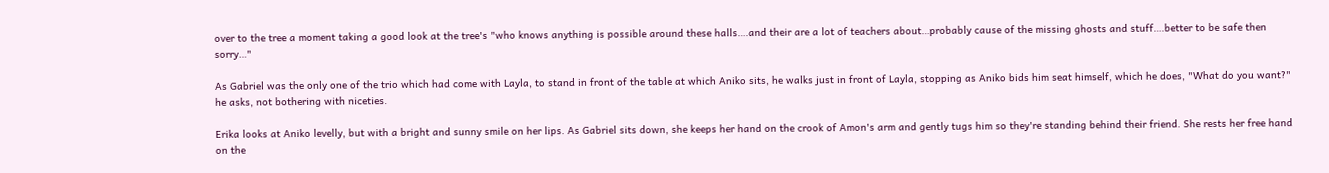over to the tree a moment taking a good look at the tree's "who knows anything is possible around these halls….and their are a lot of teachers about…probably cause of the missing ghosts and stuff….better to be safe then sorry…"

As Gabriel was the only one of the trio which had come with Layla, to stand in front of the table at which Aniko sits, he walks just in front of Layla, stopping as Aniko bids him seat himself, which he does, "What do you want?" he asks, not bothering with niceties.

Erika looks at Aniko levelly, but with a bright and sunny smile on her lips. As Gabriel sits down, she keeps her hand on the crook of Amon's arm and gently tugs him so they're standing behind their friend. She rests her free hand on the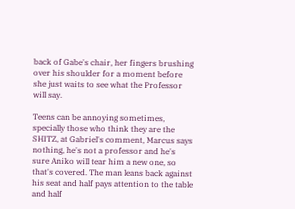back of Gabe's chair, her fingers brushing over his shoulder for a moment before she just waits to see what the Professor will say.

Teens can be annoying sometimes, specially those who think they are the SHITZ, at Gabriel's comment, Marcus says nothing, he's not a professor and he's sure Aniko will tear him a new one, so that's covered. The man leans back against his seat and half pays attention to the table and half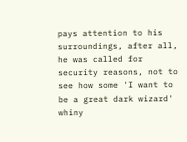pays attention to his surroundings, after all, he was called for security reasons, not to see how some 'I want to be a great dark wizard' whiny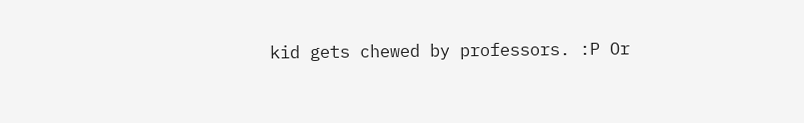kid gets chewed by professors. :P Or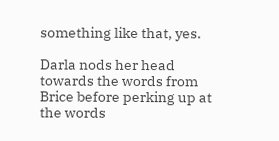something like that, yes.

Darla nods her head towards the words from Brice before perking up at the words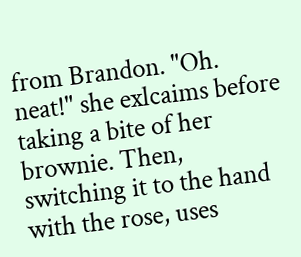from Brandon. "Oh. neat!" she exlcaims before taking a bite of her brownie. Then, switching it to the hand with the rose, uses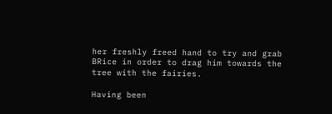her freshly freed hand to try and grab BRice in order to drag him towards the tree with the fairies.

Having been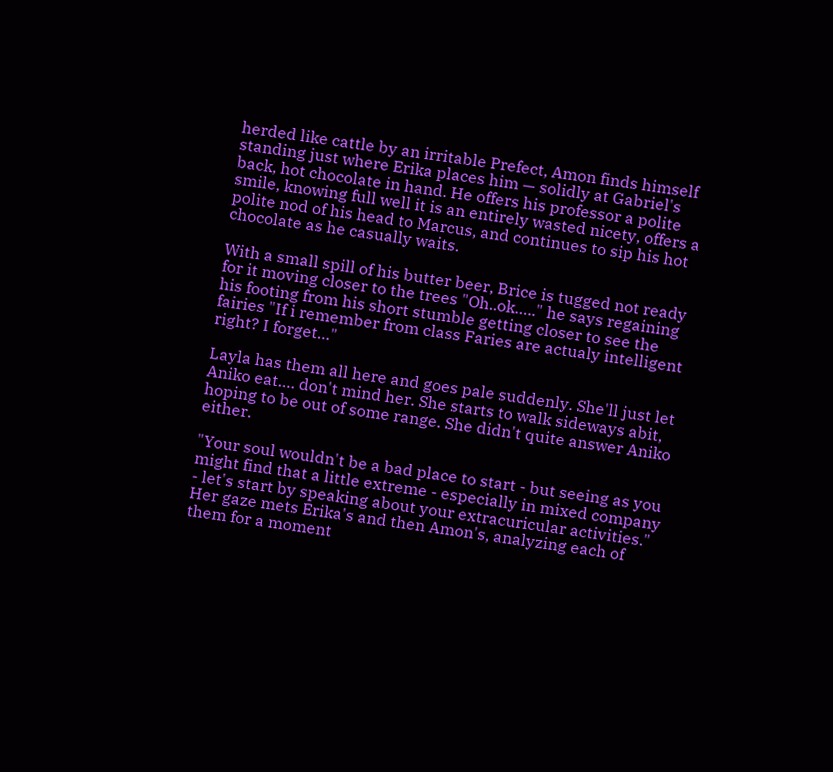herded like cattle by an irritable Prefect, Amon finds himself standing just where Erika places him — solidly at Gabriel's back, hot chocolate in hand. He offers his professor a polite smile, knowing full well it is an entirely wasted nicety, offers a polite nod of his head to Marcus, and continues to sip his hot chocolate as he casually waits.

With a small spill of his butter beer, Brice is tugged not ready for it moving closer to the trees "Oh..ok….." he says regaining his footing from his short stumble getting closer to see the fairies "If i remember from class Faries are actualy intelligent right? I forget…"

Layla has them all here and goes pale suddenly. She'll just let Aniko eat…. don't mind her. She starts to walk sideways abit, hoping to be out of some range. She didn't quite answer Aniko either.

"Your soul wouldn't be a bad place to start - but seeing as you might find that a little extreme - especially in mixed company - let's start by speaking about your extracuricular activities." Her gaze mets Erika's and then Amon's, analyzing each of them for a moment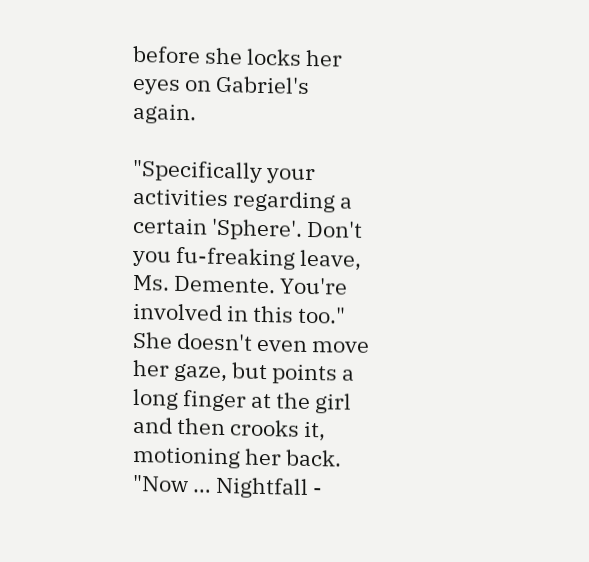before she locks her eyes on Gabriel's again.

"Specifically your activities regarding a certain 'Sphere'. Don't you fu-freaking leave, Ms. Demente. You're involved in this too." She doesn't even move her gaze, but points a long finger at the girl and then crooks it, motioning her back. "Now … Nightfall -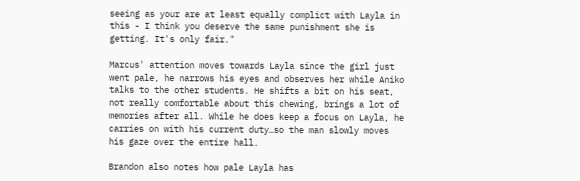seeing as your are at least equally complict with Layla in this - I think you deserve the same punishment she is getting. It's only fair."

Marcus' attention moves towards Layla since the girl just went pale, he narrows his eyes and observes her while Aniko talks to the other students. He shifts a bit on his seat, not really comfortable about this chewing, brings a lot of memories after all. While he does keep a focus on Layla, he carries on with his current duty…so the man slowly moves his gaze over the entire hall.

Brandon also notes how pale Layla has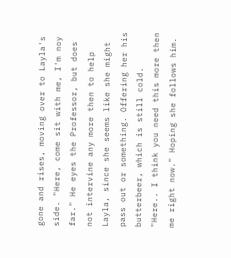gone and rises, moving over to Layla's side. "Here, come sit with me, I'm noy far." He eyes the Professor, but does not intervine any more then to help Layla, since she seems like she might pass out or something. Offering her his butterbeer, which is still cold. "Here.. I think you need this more then me right now." Hoping she follows him.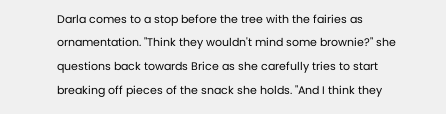Darla comes to a stop before the tree with the fairies as ornamentation. "Think they wouldn't mind some brownie?" she questions back towards Brice as she carefully tries to start breaking off pieces of the snack she holds. "And I think they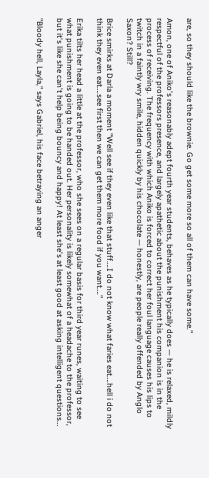are, so they should like the brownie. Go get some more so all of them can have some."

Amon, one of Aniko's reasonably adept fourth year students, behaves as he typically does — he is relaxed, mildly respectful of the professors presence, and largely apathetic about the punishment his companion is in the process of receiving. The frequency with which Aniko is forced to correct her foul language causes his lips to twitch in a faintly wry smile, hidden quickly by his chocolate — honestly, are people really offended by Anglo Saxon? Still?

Brice smirks at Darla a moment "Well see if they even like that stuff….I do not know what faries eat….hell i do not think they even eat….see first then we can get them more food if you want…."

Erika tilts her head a little at the professor, who she sees on a regular basis for third year runes, waiting to see what punishment is going to be handed out. Her personality is likely somewhat of a headache to the professor, but it's like she can't help being bouncy and happy! At least she's at least good at asking intelligent questions…

"Bloody hell, Layla," says Gabriel, his face betraying an anger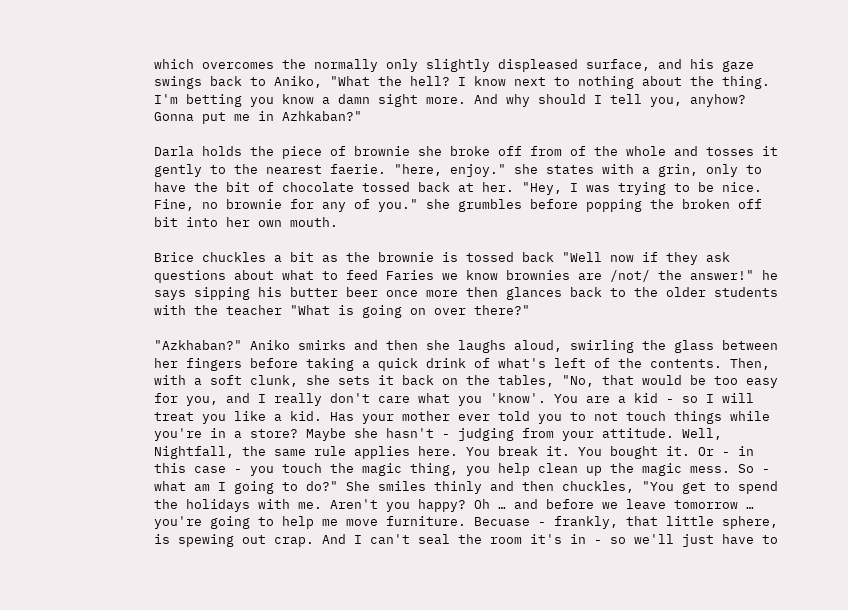which overcomes the normally only slightly displeased surface, and his gaze swings back to Aniko, "What the hell? I know next to nothing about the thing. I'm betting you know a damn sight more. And why should I tell you, anyhow? Gonna put me in Azhkaban?"

Darla holds the piece of brownie she broke off from of the whole and tosses it gently to the nearest faerie. "here, enjoy." she states with a grin, only to have the bit of chocolate tossed back at her. "Hey, I was trying to be nice. Fine, no brownie for any of you." she grumbles before popping the broken off bit into her own mouth.

Brice chuckles a bit as the brownie is tossed back "Well now if they ask questions about what to feed Faries we know brownies are /not/ the answer!" he says sipping his butter beer once more then glances back to the older students with the teacher "What is going on over there?"

"Azkhaban?" Aniko smirks and then she laughs aloud, swirling the glass between her fingers before taking a quick drink of what's left of the contents. Then, with a soft clunk, she sets it back on the tables, "No, that would be too easy for you, and I really don't care what you 'know'. You are a kid - so I will treat you like a kid. Has your mother ever told you to not touch things while you're in a store? Maybe she hasn't - judging from your attitude. Well, Nightfall, the same rule applies here. You break it. You bought it. Or - in this case - you touch the magic thing, you help clean up the magic mess. So - what am I going to do?" She smiles thinly and then chuckles, "You get to spend the holidays with me. Aren't you happy? Oh … and before we leave tomorrow … you're going to help me move furniture. Becuase - frankly, that little sphere, is spewing out crap. And I can't seal the room it's in - so we'll just have to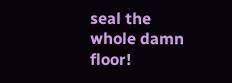seal the whole damn floor!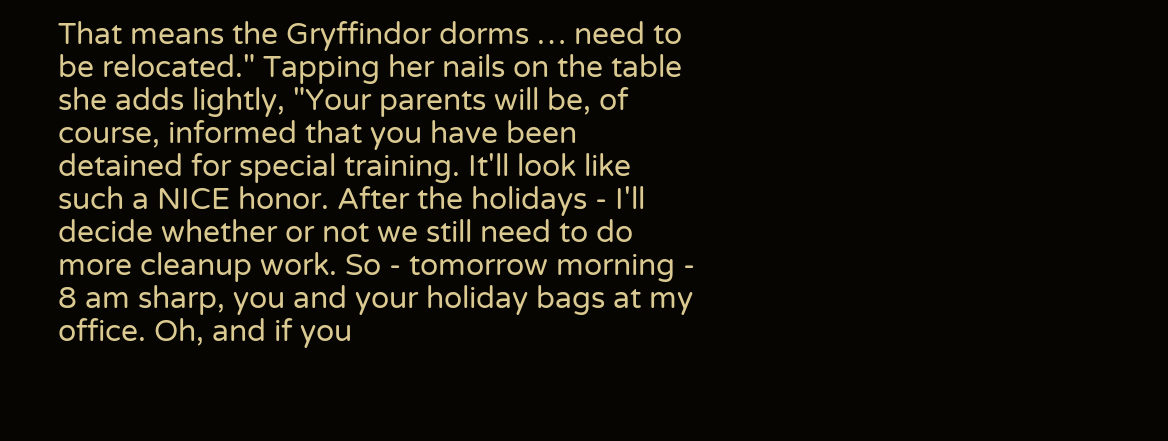That means the Gryffindor dorms … need to be relocated." Tapping her nails on the table she adds lightly, "Your parents will be, of course, informed that you have been detained for special training. It'll look like such a NICE honor. After the holidays - I'll decide whether or not we still need to do more cleanup work. So - tomorrow morning - 8 am sharp, you and your holiday bags at my office. Oh, and if you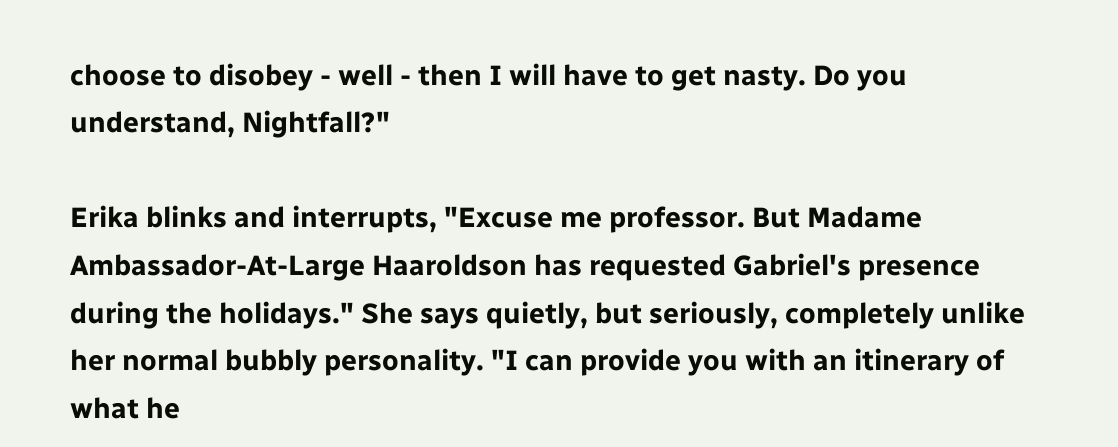choose to disobey - well - then I will have to get nasty. Do you understand, Nightfall?"

Erika blinks and interrupts, "Excuse me professor. But Madame Ambassador-At-Large Haaroldson has requested Gabriel's presence during the holidays." She says quietly, but seriously, completely unlike her normal bubbly personality. "I can provide you with an itinerary of what he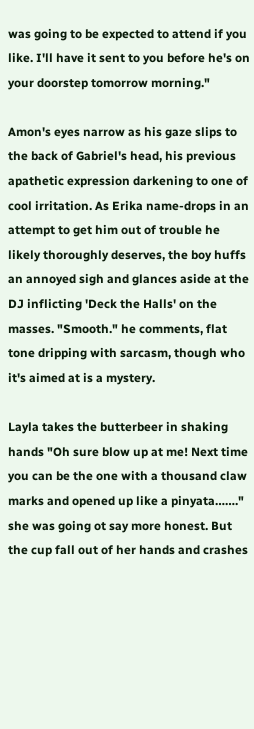was going to be expected to attend if you like. I'll have it sent to you before he's on your doorstep tomorrow morning."

Amon's eyes narrow as his gaze slips to the back of Gabriel's head, his previous apathetic expression darkening to one of cool irritation. As Erika name-drops in an attempt to get him out of trouble he likely thoroughly deserves, the boy huffs an annoyed sigh and glances aside at the DJ inflicting 'Deck the Halls' on the masses. "Smooth." he comments, flat tone dripping with sarcasm, though who it's aimed at is a mystery.

Layla takes the butterbeer in shaking hands "Oh sure blow up at me! Next time you can be the one with a thousand claw marks and opened up like a pinyata……." she was going ot say more honest. But the cup fall out of her hands and crashes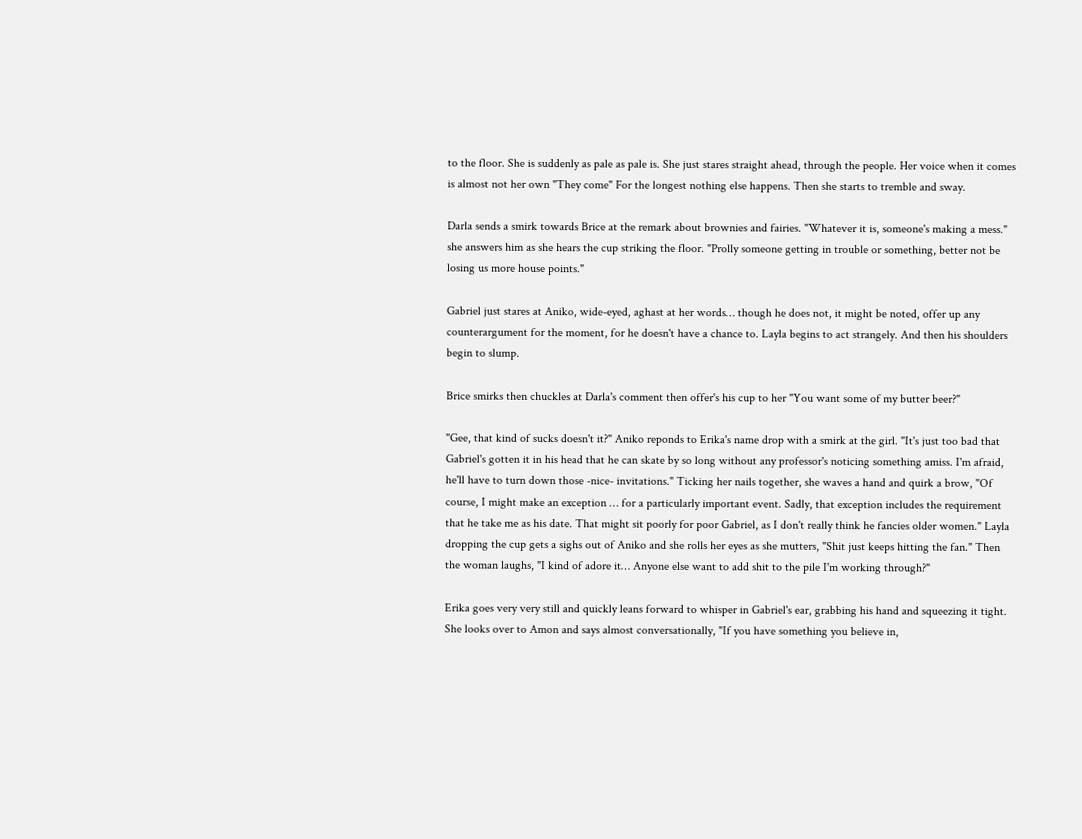to the floor. She is suddenly as pale as pale is. She just stares straight ahead, through the people. Her voice when it comes is almost not her own "They come" For the longest nothing else happens. Then she starts to tremble and sway.

Darla sends a smirk towards Brice at the remark about brownies and fairies. "Whatever it is, someone's making a mess." she answers him as she hears the cup striking the floor. "Prolly someone getting in trouble or something, better not be losing us more house points."

Gabriel just stares at Aniko, wide-eyed, aghast at her words… though he does not, it might be noted, offer up any counterargument for the moment, for he doesn't have a chance to. Layla begins to act strangely. And then his shoulders begin to slump.

Brice smirks then chuckles at Darla's comment then offer's his cup to her "You want some of my butter beer?"

"Gee, that kind of sucks doesn't it?" Aniko reponds to Erika's name drop with a smirk at the girl. "It's just too bad that Gabriel's gotten it in his head that he can skate by so long without any professor's noticing something amiss. I'm afraid, he'll have to turn down those -nice- invitations." Ticking her nails together, she waves a hand and quirk a brow, "Of course, I might make an exception … for a particularly important event. Sadly, that exception includes the requirement that he take me as his date. That might sit poorly for poor Gabriel, as I don't really think he fancies older women." Layla dropping the cup gets a sighs out of Aniko and she rolls her eyes as she mutters, "Shit just keeps hitting the fan." Then the woman laughs, "I kind of adore it… Anyone else want to add shit to the pile I'm working through?"

Erika goes very very still and quickly leans forward to whisper in Gabriel's ear, grabbing his hand and squeezing it tight. She looks over to Amon and says almost conversationally, "If you have something you believe in,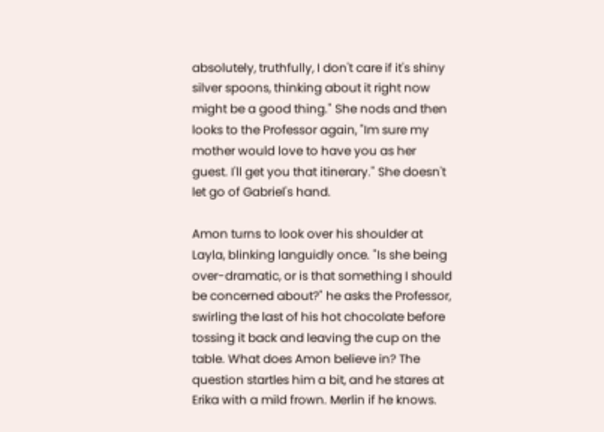absolutely, truthfully, I don't care if it's shiny silver spoons, thinking about it right now might be a good thing." She nods and then looks to the Professor again, "Im sure my mother would love to have you as her guest. I'll get you that itinerary." She doesn't let go of Gabriel's hand.

Amon turns to look over his shoulder at Layla, blinking languidly once. "Is she being over-dramatic, or is that something I should be concerned about?" he asks the Professor, swirling the last of his hot chocolate before tossing it back and leaving the cup on the table. What does Amon believe in? The question startles him a bit, and he stares at Erika with a mild frown. Merlin if he knows.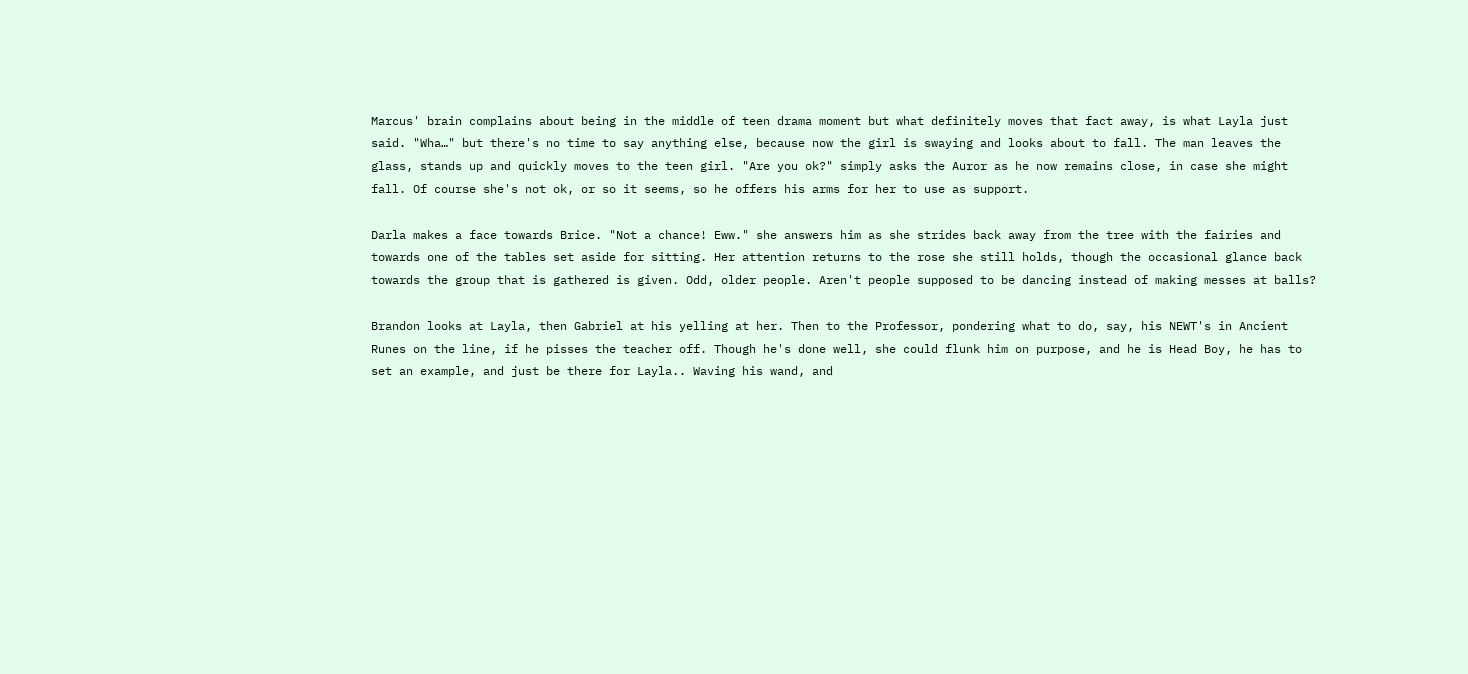Marcus' brain complains about being in the middle of teen drama moment but what definitely moves that fact away, is what Layla just said. "Wha…" but there's no time to say anything else, because now the girl is swaying and looks about to fall. The man leaves the glass, stands up and quickly moves to the teen girl. "Are you ok?" simply asks the Auror as he now remains close, in case she might fall. Of course she's not ok, or so it seems, so he offers his arms for her to use as support.

Darla makes a face towards Brice. "Not a chance! Eww." she answers him as she strides back away from the tree with the fairies and towards one of the tables set aside for sitting. Her attention returns to the rose she still holds, though the occasional glance back towards the group that is gathered is given. Odd, older people. Aren't people supposed to be dancing instead of making messes at balls?

Brandon looks at Layla, then Gabriel at his yelling at her. Then to the Professor, pondering what to do, say, his NEWT's in Ancient Runes on the line, if he pisses the teacher off. Though he's done well, she could flunk him on purpose, and he is Head Boy, he has to set an example, and just be there for Layla.. Waving his wand, and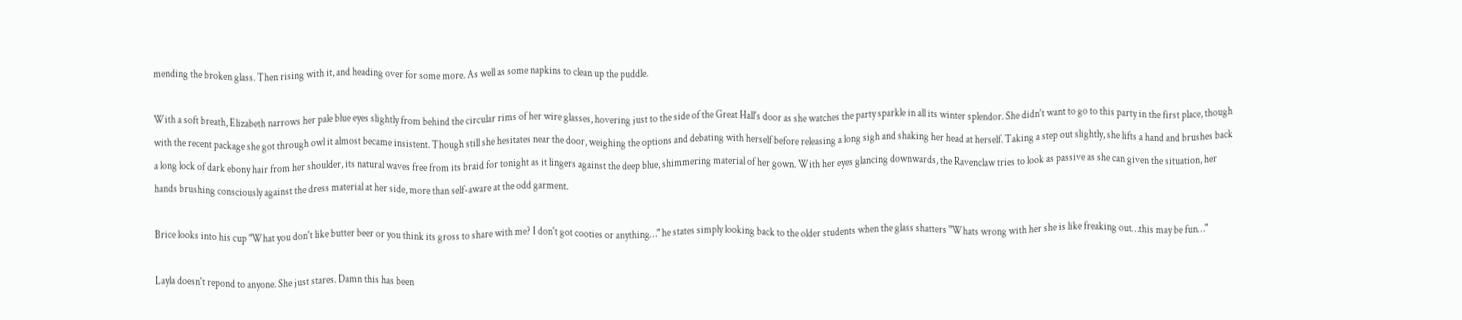mending the broken glass. Then rising with it, and heading over for some more. As well as some napkins to clean up the puddle.

With a soft breath, Elizabeth narrows her pale blue eyes slightly from behind the circular rims of her wire glasses, hovering just to the side of the Great Hall's door as she watches the party sparkle in all its winter splendor. She didn't want to go to this party in the first place, though with the recent package she got through owl it almost became insistent. Though still she hesitates near the door, weighing the options and debating with herself before releasing a long sigh and shaking her head at herself. Taking a step out slightly, she lifts a hand and brushes back a long lock of dark ebony hair from her shoulder, its natural waves free from its braid for tonight as it lingers against the deep blue, shimmering material of her gown. With her eyes glancing downwards, the Ravenclaw tries to look as passive as she can given the situation, her hands brushing consciously against the dress material at her side, more than self-aware at the odd garment.

Brice looks into his cup "What you don't like butter beer or you think its gross to share with me? I don't got cooties or anything…" he states simply looking back to the older students when the glass shatters "Whats wrong with her she is like freaking out…this may be fun…"

Layla doesn't repond to anyone. She just stares. Damn this has been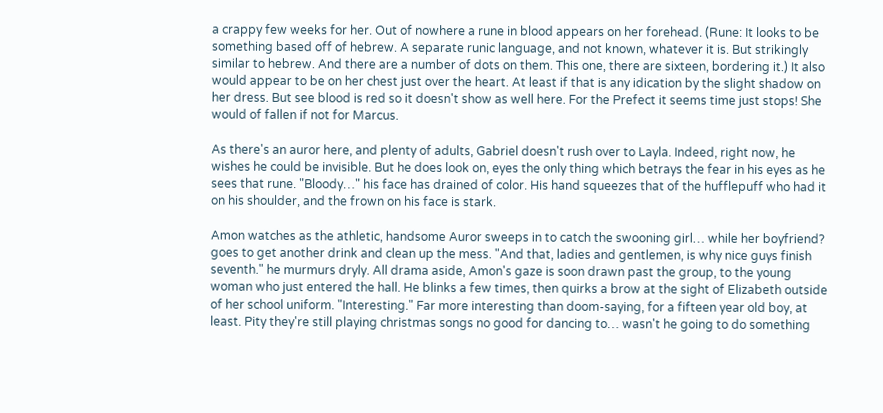a crappy few weeks for her. Out of nowhere a rune in blood appears on her forehead. (Rune: It looks to be something based off of hebrew. A separate runic language, and not known, whatever it is. But strikingly similar to hebrew. And there are a number of dots on them. This one, there are sixteen, bordering it.) It also would appear to be on her chest just over the heart. At least if that is any idication by the slight shadow on her dress. But see blood is red so it doesn't show as well here. For the Prefect it seems time just stops! She would of fallen if not for Marcus.

As there's an auror here, and plenty of adults, Gabriel doesn't rush over to Layla. Indeed, right now, he wishes he could be invisible. But he does look on, eyes the only thing which betrays the fear in his eyes as he sees that rune. "Bloody…" his face has drained of color. His hand squeezes that of the hufflepuff who had it on his shoulder, and the frown on his face is stark.

Amon watches as the athletic, handsome Auror sweeps in to catch the swooning girl… while her boyfriend? goes to get another drink and clean up the mess. "And that, ladies and gentlemen, is why nice guys finish seventh." he murmurs dryly. All drama aside, Amon's gaze is soon drawn past the group, to the young woman who just entered the hall. He blinks a few times, then quirks a brow at the sight of Elizabeth outside of her school uniform. "Interesting." Far more interesting than doom-saying, for a fifteen year old boy, at least. Pity they're still playing christmas songs no good for dancing to… wasn't he going to do something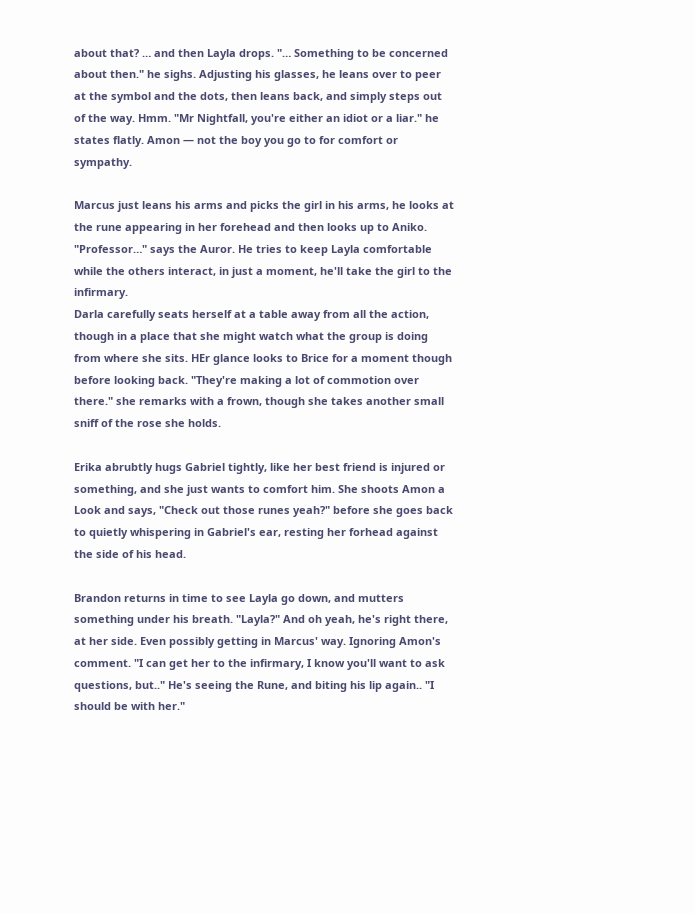about that? … and then Layla drops. "… Something to be concerned about then." he sighs. Adjusting his glasses, he leans over to peer at the symbol and the dots, then leans back, and simply steps out of the way. Hmm. "Mr Nightfall, you're either an idiot or a liar." he states flatly. Amon — not the boy you go to for comfort or sympathy.

Marcus just leans his arms and picks the girl in his arms, he looks at the rune appearing in her forehead and then looks up to Aniko. "Professor…" says the Auror. He tries to keep Layla comfortable while the others interact, in just a moment, he'll take the girl to the infirmary.
Darla carefully seats herself at a table away from all the action, though in a place that she might watch what the group is doing from where she sits. HEr glance looks to Brice for a moment though before looking back. "They're making a lot of commotion over there." she remarks with a frown, though she takes another small sniff of the rose she holds.

Erika abrubtly hugs Gabriel tightly, like her best friend is injured or something, and she just wants to comfort him. She shoots Amon a Look and says, "Check out those runes yeah?" before she goes back to quietly whispering in Gabriel's ear, resting her forhead against the side of his head.

Brandon returns in time to see Layla go down, and mutters something under his breath. "Layla?" And oh yeah, he's right there, at her side. Even possibly getting in Marcus' way. Ignoring Amon's comment. "I can get her to the infirmary, I know you'll want to ask questions, but.." He's seeing the Rune, and biting his lip again.. "I should be with her."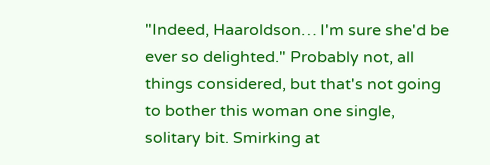"Indeed, Haaroldson… I'm sure she'd be ever so delighted." Probably not, all things considered, but that's not going to bother this woman one single, solitary bit. Smirking at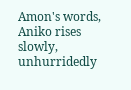Amon's words, Aniko rises slowly, unhurridedly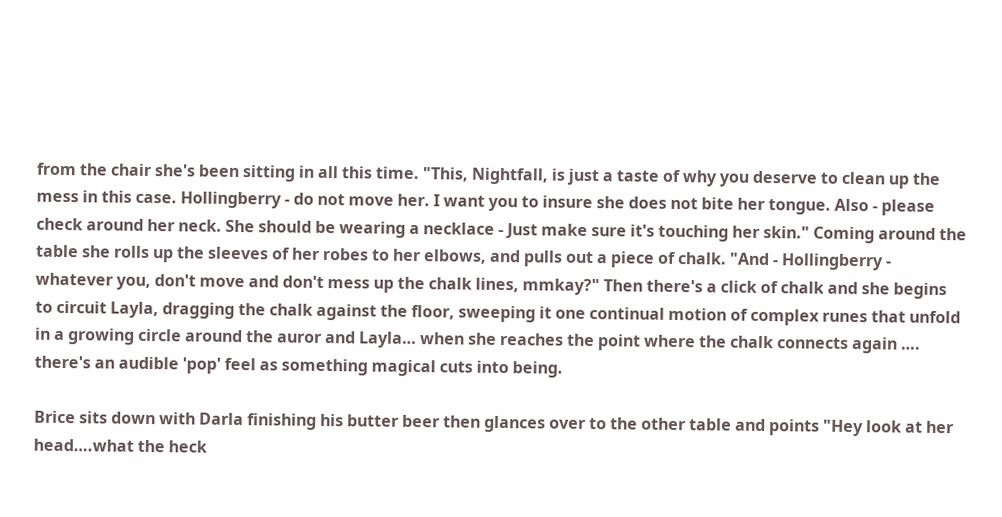from the chair she's been sitting in all this time. "This, Nightfall, is just a taste of why you deserve to clean up the mess in this case. Hollingberry - do not move her. I want you to insure she does not bite her tongue. Also - please check around her neck. She should be wearing a necklace - Just make sure it's touching her skin." Coming around the table she rolls up the sleeves of her robes to her elbows, and pulls out a piece of chalk. "And - Hollingberry - whatever you, don't move and don't mess up the chalk lines, mmkay?" Then there's a click of chalk and she begins to circuit Layla, dragging the chalk against the floor, sweeping it one continual motion of complex runes that unfold in a growing circle around the auror and Layla… when she reaches the point where the chalk connects again …. there's an audible 'pop' feel as something magical cuts into being.

Brice sits down with Darla finishing his butter beer then glances over to the other table and points "Hey look at her head….what the heck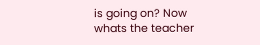is going on? Now whats the teacher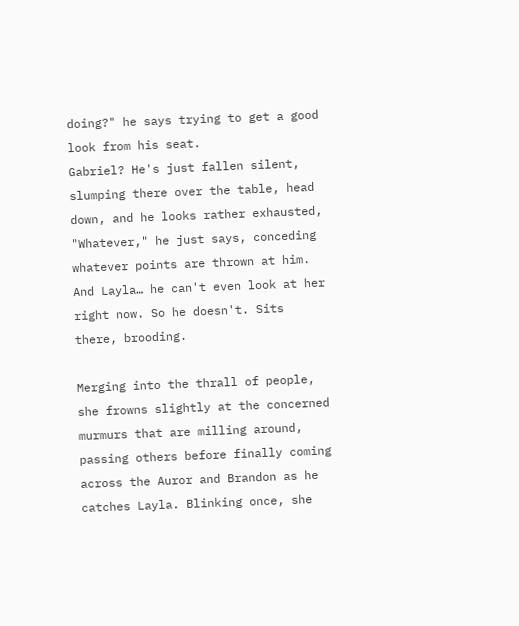doing?" he says trying to get a good look from his seat.
Gabriel? He's just fallen silent, slumping there over the table, head down, and he looks rather exhausted, "Whatever," he just says, conceding whatever points are thrown at him. And Layla… he can't even look at her right now. So he doesn't. Sits there, brooding.

Merging into the thrall of people, she frowns slightly at the concerned murmurs that are milling around, passing others before finally coming across the Auror and Brandon as he catches Layla. Blinking once, she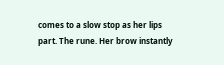comes to a slow stop as her lips part. The rune. Her brow instantly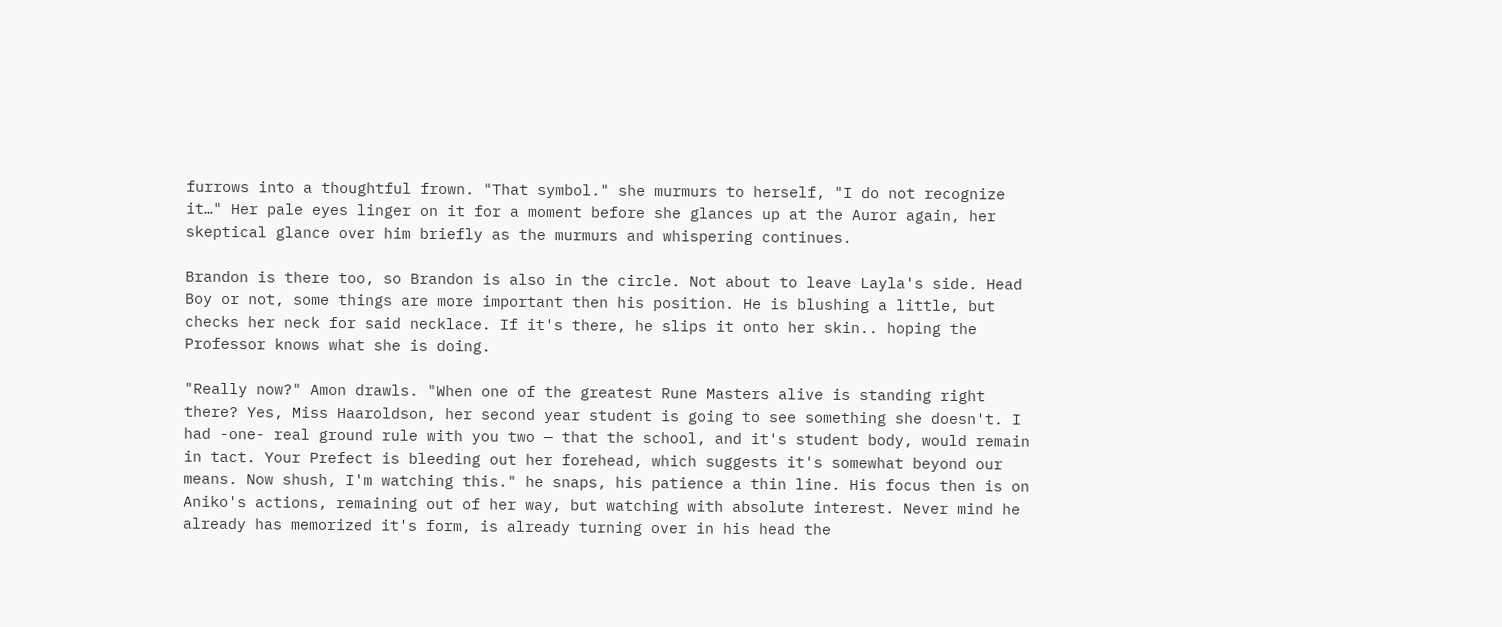furrows into a thoughtful frown. "That symbol." she murmurs to herself, "I do not recognize it…" Her pale eyes linger on it for a moment before she glances up at the Auror again, her skeptical glance over him briefly as the murmurs and whispering continues.

Brandon is there too, so Brandon is also in the circle. Not about to leave Layla's side. Head Boy or not, some things are more important then his position. He is blushing a little, but checks her neck for said necklace. If it's there, he slips it onto her skin.. hoping the Professor knows what she is doing.

"Really now?" Amon drawls. "When one of the greatest Rune Masters alive is standing right there? Yes, Miss Haaroldson, her second year student is going to see something she doesn't. I had -one- real ground rule with you two — that the school, and it's student body, would remain in tact. Your Prefect is bleeding out her forehead, which suggests it's somewhat beyond our means. Now shush, I'm watching this." he snaps, his patience a thin line. His focus then is on Aniko's actions, remaining out of her way, but watching with absolute interest. Never mind he already has memorized it's form, is already turning over in his head the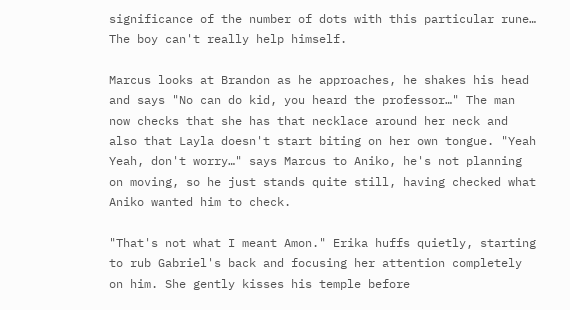significance of the number of dots with this particular rune… The boy can't really help himself.

Marcus looks at Brandon as he approaches, he shakes his head and says "No can do kid, you heard the professor…" The man now checks that she has that necklace around her neck and also that Layla doesn't start biting on her own tongue. "Yeah Yeah, don't worry…" says Marcus to Aniko, he's not planning on moving, so he just stands quite still, having checked what Aniko wanted him to check.

"That's not what I meant Amon." Erika huffs quietly, starting to rub Gabriel's back and focusing her attention completely on him. She gently kisses his temple before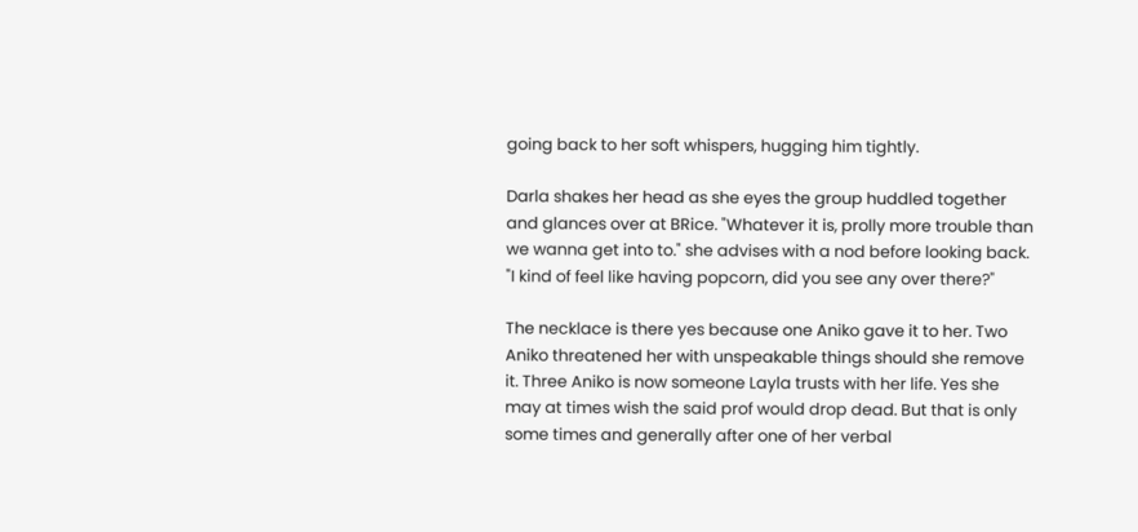going back to her soft whispers, hugging him tightly.

Darla shakes her head as she eyes the group huddled together and glances over at BRice. "Whatever it is, prolly more trouble than we wanna get into to." she advises with a nod before looking back. "I kind of feel like having popcorn, did you see any over there?"

The necklace is there yes because one Aniko gave it to her. Two Aniko threatened her with unspeakable things should she remove it. Three Aniko is now someone Layla trusts with her life. Yes she may at times wish the said prof would drop dead. But that is only some times and generally after one of her verbal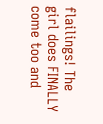flailings! The girl does FINALLY come too and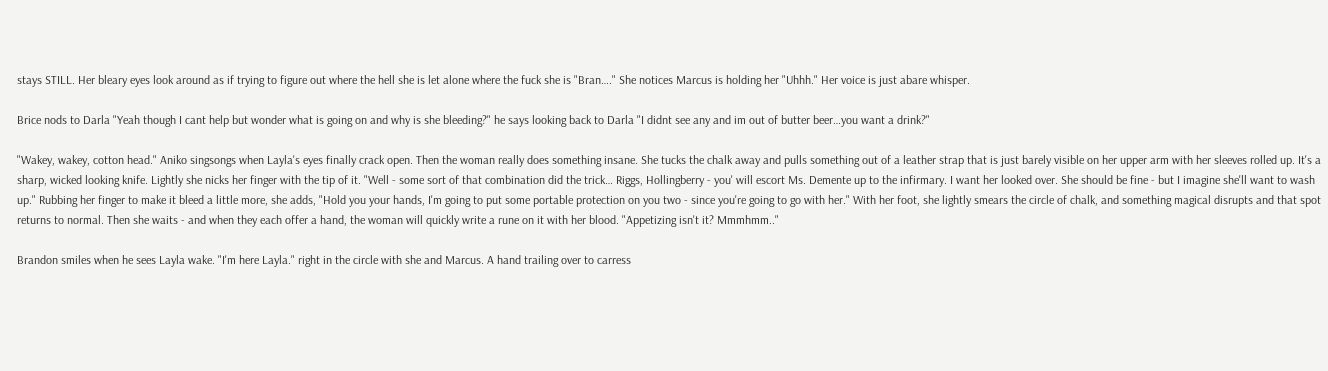stays STILL. Her bleary eyes look around as if trying to figure out where the hell she is let alone where the fuck she is "Bran…." She notices Marcus is holding her "Uhhh." Her voice is just abare whisper.

Brice nods to Darla "Yeah though I cant help but wonder what is going on and why is she bleeding?" he says looking back to Darla "I didnt see any and im out of butter beer…you want a drink?"

"Wakey, wakey, cotton head." Aniko singsongs when Layla's eyes finally crack open. Then the woman really does something insane. She tucks the chalk away and pulls something out of a leather strap that is just barely visible on her upper arm with her sleeves rolled up. It's a sharp, wicked looking knife. Lightly she nicks her finger with the tip of it. "Well - some sort of that combination did the trick… Riggs, Hollingberry - you' will escort Ms. Demente up to the infirmary. I want her looked over. She should be fine - but I imagine she'll want to wash up." Rubbing her finger to make it bleed a little more, she adds, "Hold you your hands, I'm going to put some portable protection on you two - since you're going to go with her." With her foot, she lightly smears the circle of chalk, and something magical disrupts and that spot returns to normal. Then she waits - and when they each offer a hand, the woman will quickly write a rune on it with her blood. "Appetizing isn't it? Mmmhmm.."

Brandon smiles when he sees Layla wake. "I'm here Layla." right in the circle with she and Marcus. A hand trailing over to carress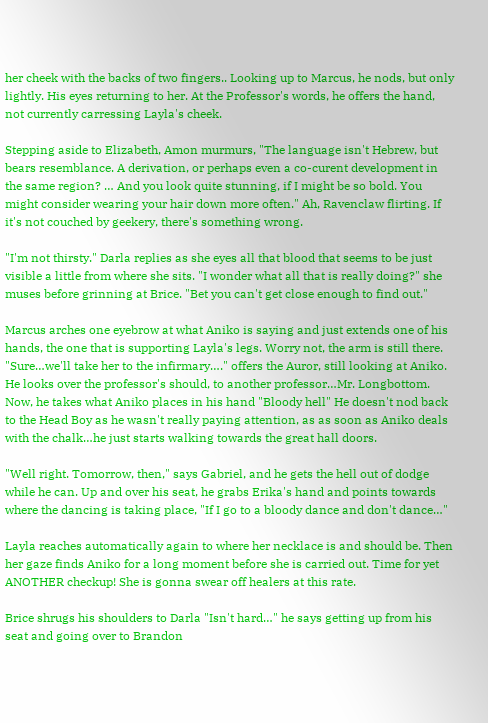her cheek with the backs of two fingers.. Looking up to Marcus, he nods, but only lightly. His eyes returning to her. At the Professor's words, he offers the hand, not currently carressing Layla's cheek.

Stepping aside to Elizabeth, Amon murmurs, "The language isn't Hebrew, but bears resemblance. A derivation, or perhaps even a co-curent development in the same region? … And you look quite stunning, if I might be so bold. You might consider wearing your hair down more often." Ah, Ravenclaw flirting. If it's not couched by geekery, there's something wrong.

"I'm not thirsty." Darla replies as she eyes all that blood that seems to be just visible a little from where she sits. "I wonder what all that is really doing?" she muses before grinning at Brice. "Bet you can't get close enough to find out."

Marcus arches one eyebrow at what Aniko is saying and just extends one of his hands, the one that is supporting Layla's legs. Worry not, the arm is still there. "Sure…we'll take her to the infirmary…." offers the Auror, still looking at Aniko. He looks over the professor's should, to another professor…Mr. Longbottom. Now, he takes what Aniko places in his hand "Bloody hell" He doesn't nod back to the Head Boy as he wasn't really paying attention, as as soon as Aniko deals with the chalk…he just starts walking towards the great hall doors.

"Well right. Tomorrow, then," says Gabriel, and he gets the hell out of dodge while he can. Up and over his seat, he grabs Erika's hand and points towards where the dancing is taking place, "If I go to a bloody dance and don't dance…"

Layla reaches automatically again to where her necklace is and should be. Then her gaze finds Aniko for a long moment before she is carried out. Time for yet ANOTHER checkup! She is gonna swear off healers at this rate.

Brice shrugs his shoulders to Darla "Isn't hard…" he says getting up from his seat and going over to Brandon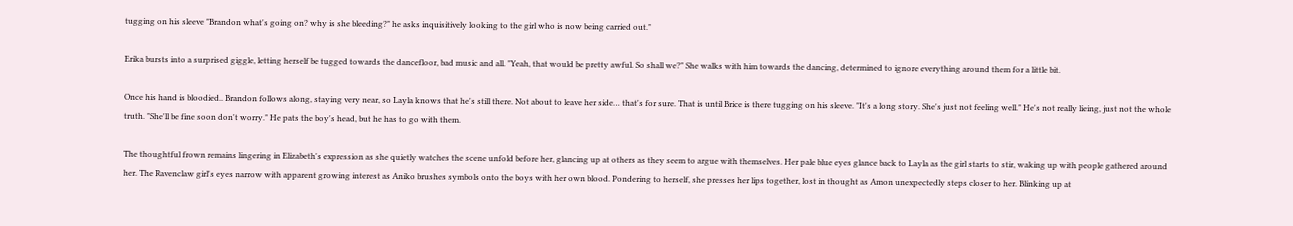tugging on his sleeve "Brandon what's going on? why is she bleeding?" he asks inquisitively looking to the girl who is now being carried out."

Erika bursts into a surprised giggle, letting herself be tugged towards the dancefloor, bad music and all. "Yeah, that would be pretty awful. So shall we?" She walks with him towards the dancing, determined to ignore everything around them for a little bit.

Once his hand is bloodied.. Brandon follows along, staying very near, so Layla knows that he's still there. Not about to leave her side… that's for sure. That is until Brice is there tugging on his sleeve. "It's a long story. She's just not feeling well." He's not really lieing, just not the whole truth. "She'll be fine soon don't worry." He pats the boy's head, but he has to go with them.

The thoughtful frown remains lingering in Elizabeth's expression as she quietly watches the scene unfold before her, glancing up at others as they seem to argue with themselves. Her pale blue eyes glance back to Layla as the girl starts to stir, waking up with people gathered around her. The Ravenclaw girl's eyes narrow with apparent growing interest as Aniko brushes symbols onto the boys with her own blood. Pondering to herself, she presses her lips together, lost in thought as Amon unexpectedly steps closer to her. Blinking up at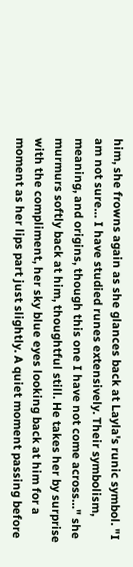him, she frowns again as she glances back at Layla's runic symbol. "I am not sure… I have studied runes extensively. Their symbolism, meaning, and origins, though this one I have not come across…" she murmurs softly back at him, thoughtful still. He takes her by surprise with the compliment, her sky blue eyes looking back at him for a moment as her lips part just slightly. A quiet moment passing before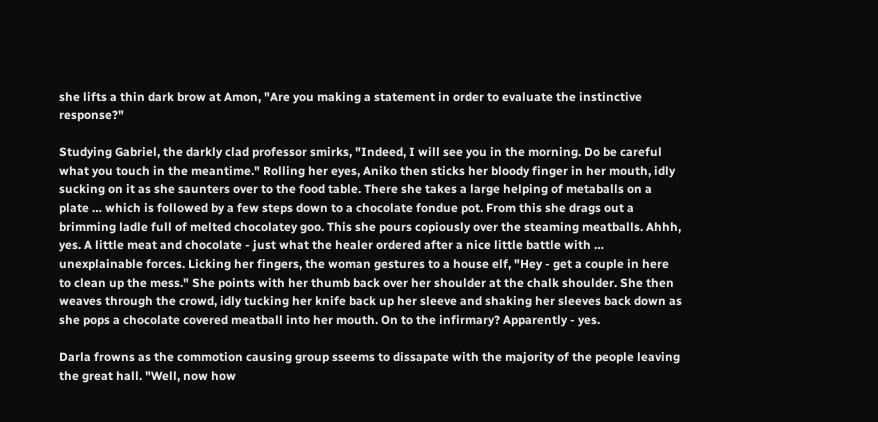she lifts a thin dark brow at Amon, "Are you making a statement in order to evaluate the instinctive response?"

Studying Gabriel, the darkly clad professor smirks, "Indeed, I will see you in the morning. Do be careful what you touch in the meantime." Rolling her eyes, Aniko then sticks her bloody finger in her mouth, idly sucking on it as she saunters over to the food table. There she takes a large helping of metaballs on a plate … which is followed by a few steps down to a chocolate fondue pot. From this she drags out a brimming ladle full of melted chocolatey goo. This she pours copiously over the steaming meatballs. Ahhh, yes. A little meat and chocolate - just what the healer ordered after a nice little battle with … unexplainable forces. Licking her fingers, the woman gestures to a house elf, "Hey - get a couple in here to clean up the mess." She points with her thumb back over her shoulder at the chalk shoulder. She then weaves through the crowd, idly tucking her knife back up her sleeve and shaking her sleeves back down as she pops a chocolate covered meatball into her mouth. On to the infirmary? Apparently - yes.

Darla frowns as the commotion causing group sseems to dissapate with the majority of the people leaving the great hall. "Well, now how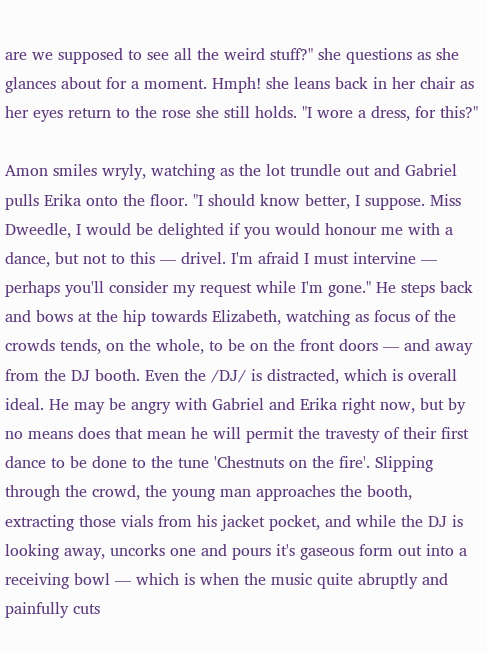are we supposed to see all the weird stuff?" she questions as she glances about for a moment. Hmph! she leans back in her chair as her eyes return to the rose she still holds. "I wore a dress, for this?"

Amon smiles wryly, watching as the lot trundle out and Gabriel pulls Erika onto the floor. "I should know better, I suppose. Miss Dweedle, I would be delighted if you would honour me with a dance, but not to this — drivel. I'm afraid I must intervine — perhaps you'll consider my request while I'm gone." He steps back and bows at the hip towards Elizabeth, watching as focus of the crowds tends, on the whole, to be on the front doors — and away from the DJ booth. Even the /DJ/ is distracted, which is overall ideal. He may be angry with Gabriel and Erika right now, but by no means does that mean he will permit the travesty of their first dance to be done to the tune 'Chestnuts on the fire'. Slipping through the crowd, the young man approaches the booth, extracting those vials from his jacket pocket, and while the DJ is looking away, uncorks one and pours it's gaseous form out into a receiving bowl — which is when the music quite abruptly and painfully cuts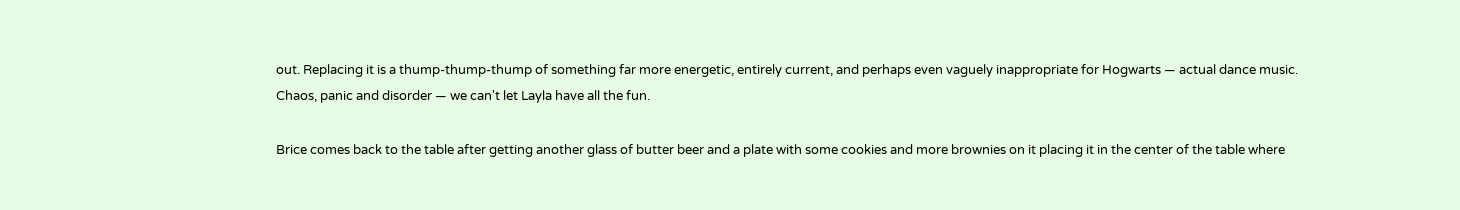out. Replacing it is a thump-thump-thump of something far more energetic, entirely current, and perhaps even vaguely inappropriate for Hogwarts — actual dance music. Chaos, panic and disorder — we can't let Layla have all the fun.

Brice comes back to the table after getting another glass of butter beer and a plate with some cookies and more brownies on it placing it in the center of the table where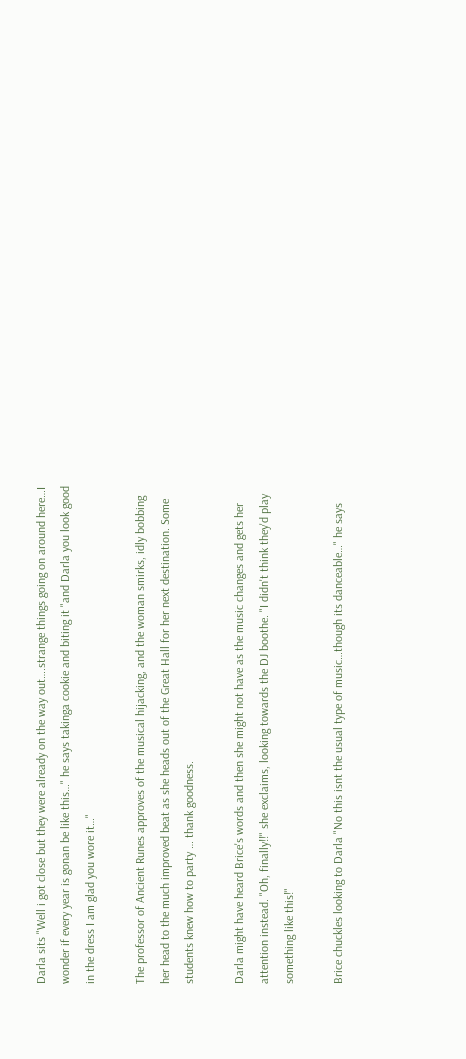Darla sits "Well i got close but they were already on the way out….strange things going on around here…I wonder if every year is gonan be like this…" he says takinga cookie and biting it "and Darla you look good in the dress I am glad you wore it…"

The professor of Ancient Runes approves of the musical hijacking, and the woman smirks, idly bobbing her head to the much improved beat as she heads out of the Great Hall for her next destination. Some students knew how to party … thank goodness.

Darla might have heard Brice's words and then she might not have as the music changes and gets her attention instead. "Oh, finally!!" she exclaims, looking towards the DJ boothe. "I didn't think they'd play something like this!"

Brice chuckles looking to Darla "No this isnt the usual type of music…though its danceable…" he says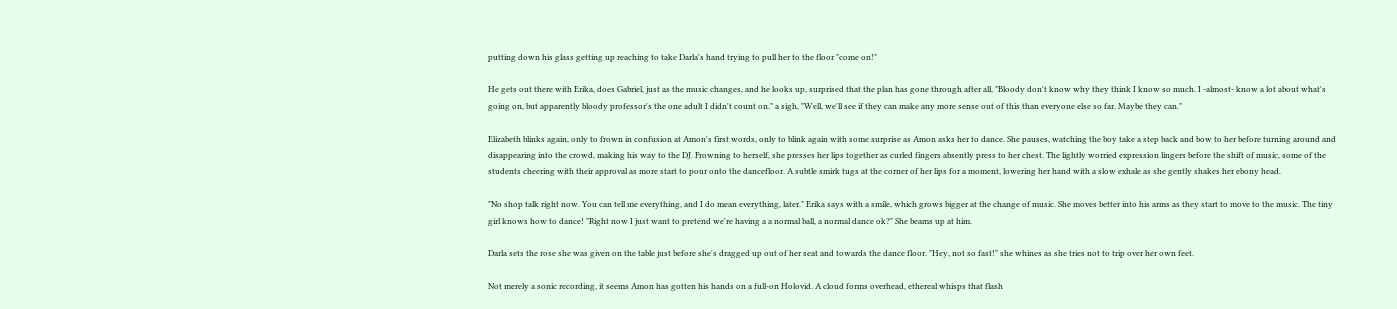putting down his glass getting up reaching to take Darla's hand trying to pull her to the floor "come on!"

He gets out there with Erika, does Gabriel, just as the music changes, and he looks up, surprised that the plan has gone through after all, "Bloody don't know why they think I know so much. I -almost- know a lot about what's going on, but apparently bloody professor's the one adult I didn't count on." a sigh, "Well, we'll see if they can make any more sense out of this than everyone else so far. Maybe they can."

Elizabeth blinks again, only to frown in confusion at Amon's first words, only to blink again with some surprise as Amon asks her to dance. She pauses, watching the boy take a step back and bow to her before turning around and disappearing into the crowd, making his way to the DJ. Frowning to herself, she presses her lips together as curled fingers absently press to her chest. The lightly worried expression lingers before the shift of music, some of the students cheering with their approval as more start to pour onto the dancefloor. A subtle smirk tugs at the corner of her lips for a moment, lowering her hand with a slow exhale as she gently shakes her ebony head.

"No shop talk right now. You can tell me everything, and I do mean everything, later." Erika says with a smile, which grows bigger at the change of music. She moves better into his arms as they start to move to the music. The tiny girl knows how to dance! "Right now I just want to pretend we're having a a normal ball, a normal dance ok?" She beams up at him.

Darla sets the rose she was given on the table just before she's dragged up out of her seat and towards the dance floor. "Hey, not so fast!" she whines as she tries not to trip over her own feet.

Not merely a sonic recording, it seems Amon has gotten his hands on a full-on Holovid. A cloud forms overhead, ethereal whisps that flash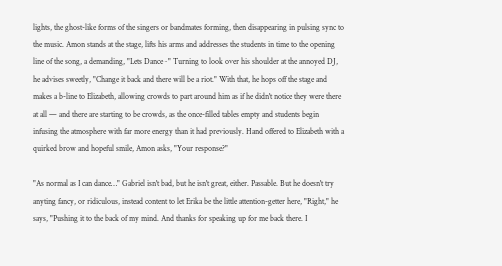lights, the ghost-like forms of the singers or bandmates forming, then disappearing in pulsing sync to the music. Amon stands at the stage, lifts his arms and addresses the students in time to the opening line of the song, a demanding, "Lets Dance~" Turning to look over his shoulder at the annoyed DJ, he advises sweetly, "Change it back and there will be a riot." With that, he hops off the stage and makes a b-line to Elizabeth, allowing crowds to part around him as if he didn't notice they were there at all — and there are starting to be crowds, as the once-filled tables empty and students begin infusing the atmosphere with far more energy than it had previously. Hand offered to Elizabeth with a quirked brow and hopeful smile, Amon asks, "Your response?"

"As normal as I can dance…" Gabriel isn't bad, but he isn't great, either. Passable. But he doesn't try anyting fancy, or ridiculous, instead content to let Erika be the little attention-getter here, "Right," he says, "Pushing it to the back of my mind. And thanks for speaking up for me back there. I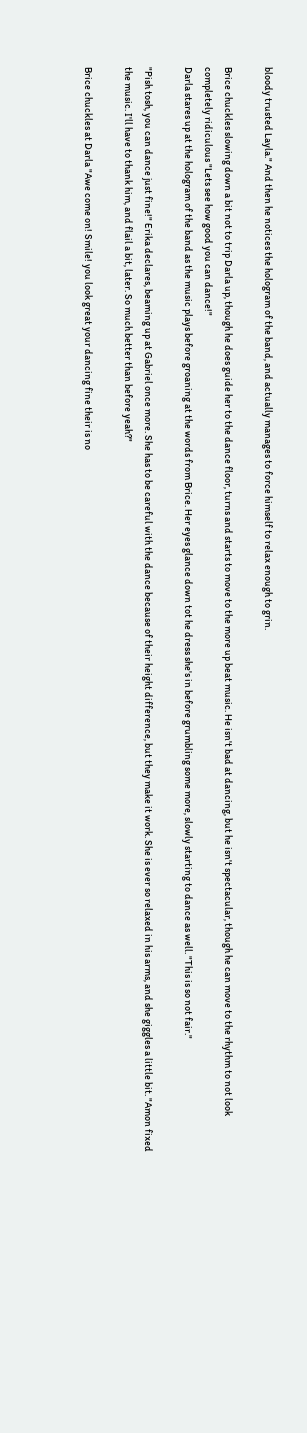bloody trusted Layla." And then he notices the hologram of the band, and actually manages to force himself to relax enough to grin.

Brice chuckles slowing down a bit not to trip Darla up, though he does guide her to the dance floor, turns and starts to move to the more up beat music. He isn't bad at dancing, but he isn't spectacular, though he can move to the rhythm to not look completely ridiculous "Lets see how good you can dance!"
Darla stares up at the hologram of the band as the music plays before groaning at the words from Brice. Her eyes glance down tot he dress she's in before grumbling some more, slowly starting to dance as well. "This is so not fair."

"Pish tosh, you can dance just fine!" Erika declares, beaming up at Gabriel once more. She has to be careful with the dance because of their height difference, but they make it work. She is ever so relaxed in his arms, and she giggles a little bit. "Amon fixed the music. I'll have to thank him, and flail a bit, later. So much better than before yeah?"

Brice chuckles at Darla "Awe come on! Smile! you look great your dancing fine their is no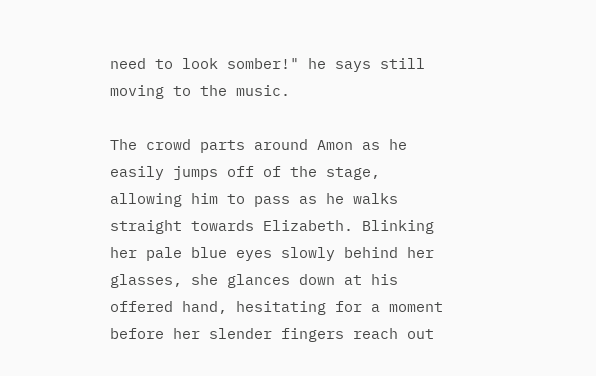need to look somber!" he says still moving to the music.

The crowd parts around Amon as he easily jumps off of the stage, allowing him to pass as he walks straight towards Elizabeth. Blinking her pale blue eyes slowly behind her glasses, she glances down at his offered hand, hesitating for a moment before her slender fingers reach out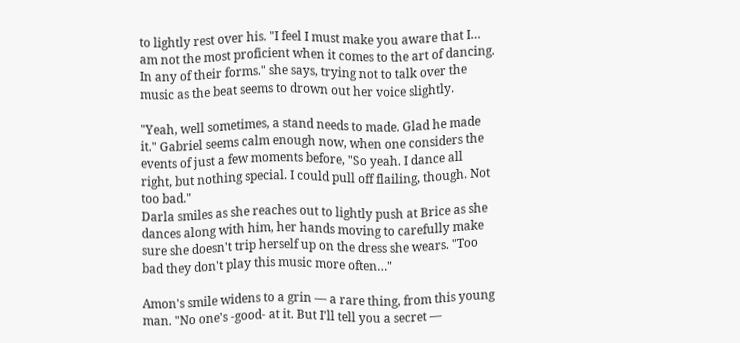to lightly rest over his. "I feel I must make you aware that I… am not the most proficient when it comes to the art of dancing. In any of their forms." she says, trying not to talk over the music as the beat seems to drown out her voice slightly.

"Yeah, well sometimes, a stand needs to made. Glad he made it." Gabriel seems calm enough now, when one considers the events of just a few moments before, "So yeah. I dance all right, but nothing special. I could pull off flailing, though. Not too bad."
Darla smiles as she reaches out to lightly push at Brice as she dances along with him, her hands moving to carefully make sure she doesn't trip herself up on the dress she wears. "Too bad they don't play this music more often…"

Amon's smile widens to a grin — a rare thing, from this young man. "No one's -good- at it. But I'll tell you a secret —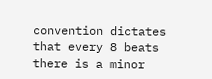convention dictates that every 8 beats there is a minor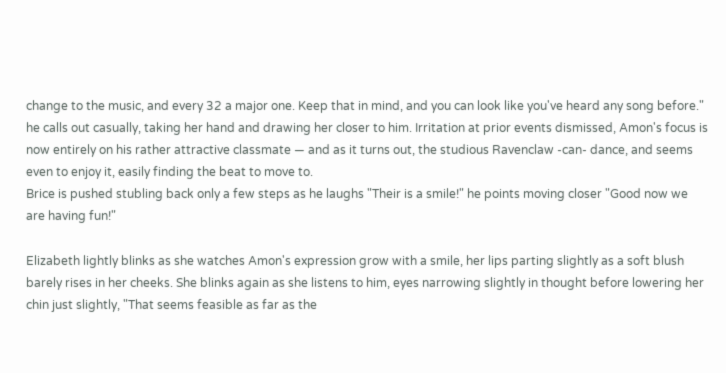change to the music, and every 32 a major one. Keep that in mind, and you can look like you've heard any song before." he calls out casually, taking her hand and drawing her closer to him. Irritation at prior events dismissed, Amon's focus is now entirely on his rather attractive classmate — and as it turns out, the studious Ravenclaw -can- dance, and seems even to enjoy it, easily finding the beat to move to.
Brice is pushed stubling back only a few steps as he laughs "Their is a smile!" he points moving closer "Good now we are having fun!"

Elizabeth lightly blinks as she watches Amon's expression grow with a smile, her lips parting slightly as a soft blush barely rises in her cheeks. She blinks again as she listens to him, eyes narrowing slightly in thought before lowering her chin just slightly, "That seems feasible as far as the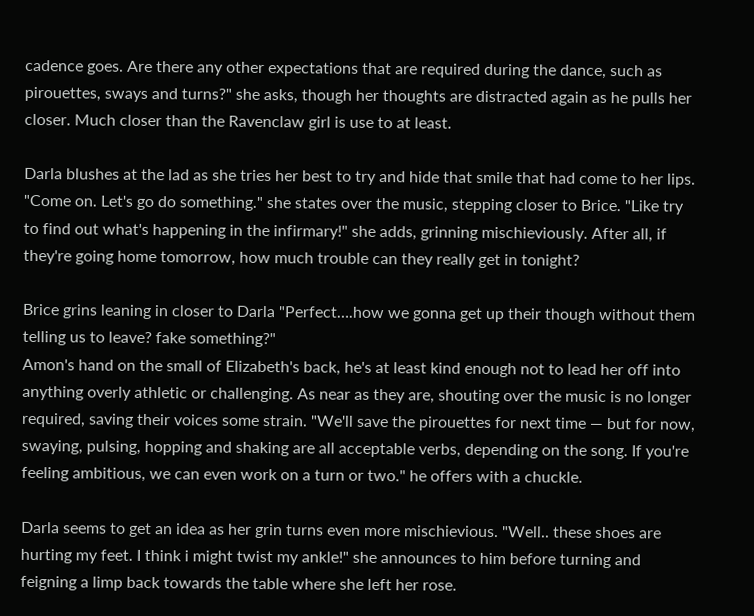cadence goes. Are there any other expectations that are required during the dance, such as pirouettes, sways and turns?" she asks, though her thoughts are distracted again as he pulls her closer. Much closer than the Ravenclaw girl is use to at least.

Darla blushes at the lad as she tries her best to try and hide that smile that had come to her lips. "Come on. Let's go do something." she states over the music, stepping closer to Brice. "Like try to find out what's happening in the infirmary!" she adds, grinning mischieviously. After all, if they're going home tomorrow, how much trouble can they really get in tonight?

Brice grins leaning in closer to Darla "Perfect….how we gonna get up their though without them telling us to leave? fake something?"
Amon's hand on the small of Elizabeth's back, he's at least kind enough not to lead her off into anything overly athletic or challenging. As near as they are, shouting over the music is no longer required, saving their voices some strain. "We'll save the pirouettes for next time — but for now, swaying, pulsing, hopping and shaking are all acceptable verbs, depending on the song. If you're feeling ambitious, we can even work on a turn or two." he offers with a chuckle.

Darla seems to get an idea as her grin turns even more mischievious. "Well.. these shoes are hurting my feet. I think i might twist my ankle!" she announces to him before turning and feigning a limp back towards the table where she left her rose.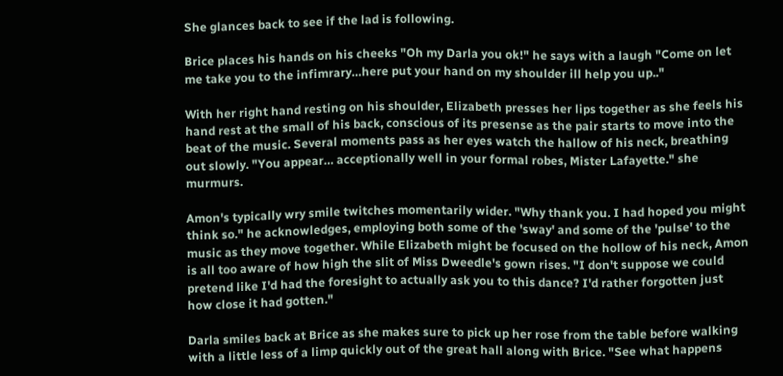She glances back to see if the lad is following.

Brice places his hands on his cheeks "Oh my Darla you ok!" he says with a laugh "Come on let me take you to the infimrary…here put your hand on my shoulder ill help you up.."

With her right hand resting on his shoulder, Elizabeth presses her lips together as she feels his hand rest at the small of his back, conscious of its presense as the pair starts to move into the beat of the music. Several moments pass as her eyes watch the hallow of his neck, breathing out slowly. "You appear… acceptionally well in your formal robes, Mister Lafayette." she murmurs.

Amon's typically wry smile twitches momentarily wider. "Why thank you. I had hoped you might think so." he acknowledges, employing both some of the 'sway' and some of the 'pulse' to the music as they move together. While Elizabeth might be focused on the hollow of his neck, Amon is all too aware of how high the slit of Miss Dweedle's gown rises. "I don't suppose we could pretend like I'd had the foresight to actually ask you to this dance? I'd rather forgotten just how close it had gotten."

Darla smiles back at Brice as she makes sure to pick up her rose from the table before walking with a little less of a limp quickly out of the great hall along with Brice. "See what happens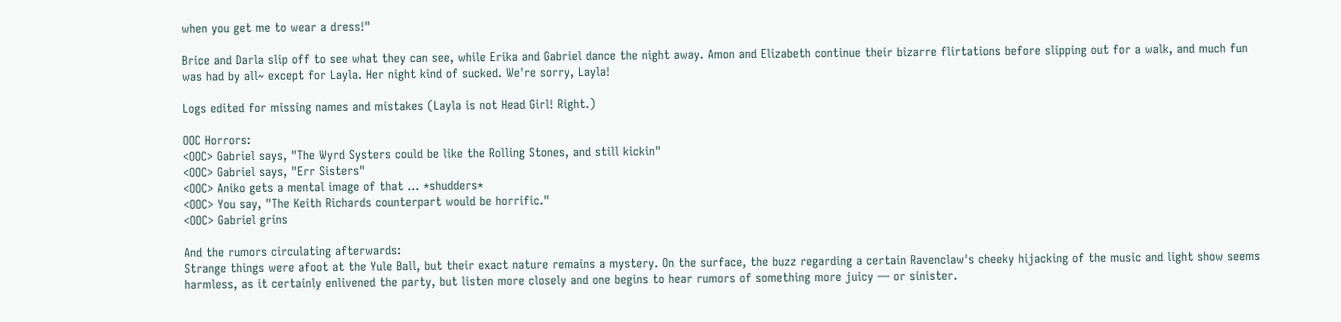when you get me to wear a dress!"

Brice and Darla slip off to see what they can see, while Erika and Gabriel dance the night away. Amon and Elizabeth continue their bizarre flirtations before slipping out for a walk, and much fun was had by all~ except for Layla. Her night kind of sucked. We're sorry, Layla!

Logs edited for missing names and mistakes (Layla is not Head Girl! Right.)

OOC Horrors:
<OOC> Gabriel says, "The Wyrd Systers could be like the Rolling Stones, and still kickin"
<OOC> Gabriel says, "Err Sisters"
<OOC> Aniko gets a mental image of that … *shudders*
<OOC> You say, "The Keith Richards counterpart would be horrific."
<OOC> Gabriel grins

And the rumors circulating afterwards:
Strange things were afoot at the Yule Ball, but their exact nature remains a mystery. On the surface, the buzz regarding a certain Ravenclaw's cheeky hijacking of the music and light show seems harmless, as it certainly enlivened the party, but listen more closely and one begins to hear rumors of something more juicy — or sinister.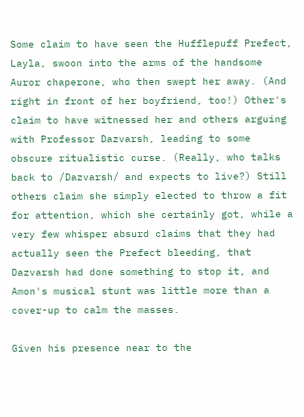Some claim to have seen the Hufflepuff Prefect, Layla, swoon into the arms of the handsome Auror chaperone, who then swept her away. (And right in front of her boyfriend, too!) Other's claim to have witnessed her and others arguing with Professor Dazvarsh, leading to some obscure ritualistic curse. (Really, who talks back to /Dazvarsh/ and expects to live?) Still others claim she simply elected to throw a fit for attention, which she certainly got, while a very few whisper absurd claims that they had actually seen the Prefect bleeding, that Dazvarsh had done something to stop it, and Amon's musical stunt was little more than a cover-up to calm the masses.

Given his presence near to the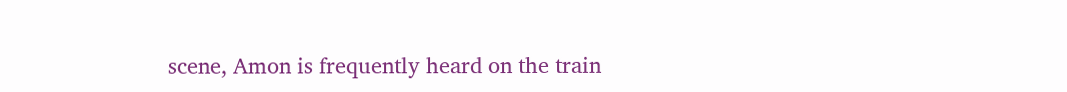scene, Amon is frequently heard on the train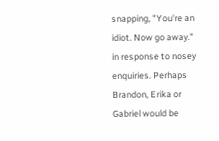snapping, "You're an idiot. Now go away." in response to nosey enquiries. Perhaps Brandon, Erika or Gabriel would be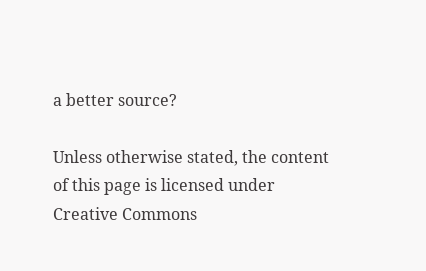a better source?

Unless otherwise stated, the content of this page is licensed under Creative Commons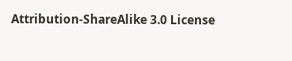Attribution-ShareAlike 3.0 License